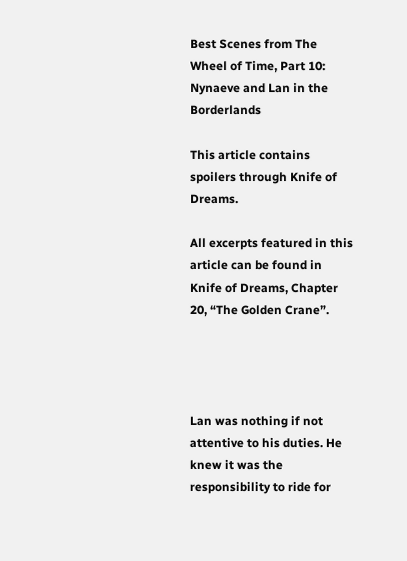Best Scenes from The Wheel of Time, Part 10: Nynaeve and Lan in the Borderlands

This article contains spoilers through Knife of Dreams.

All excerpts featured in this article can be found in Knife of Dreams, Chapter 20, “The Golden Crane”.




Lan was nothing if not attentive to his duties. He knew it was the responsibility to ride for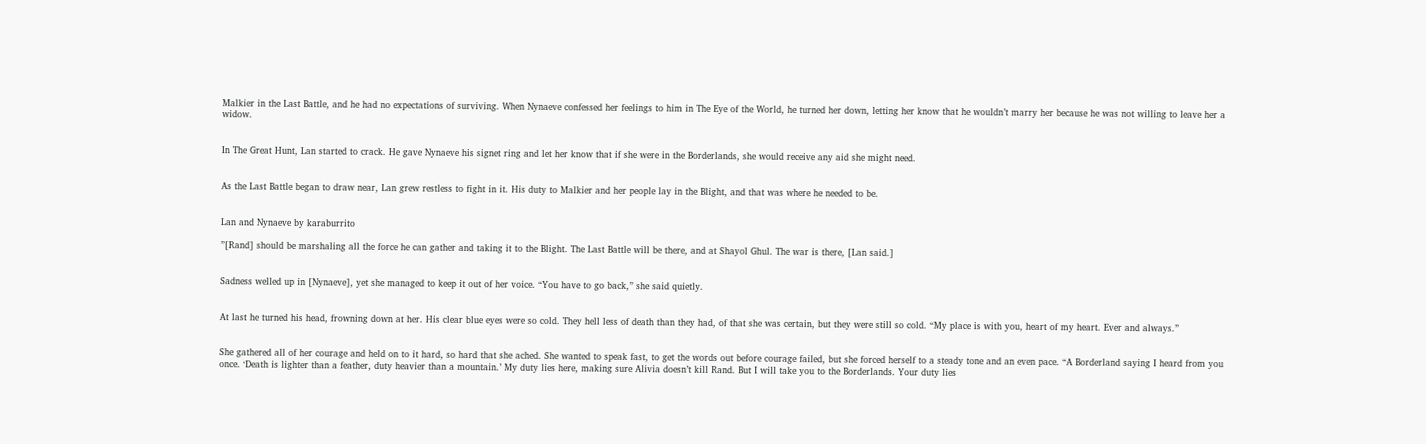Malkier in the Last Battle, and he had no expectations of surviving. When Nynaeve confessed her feelings to him in The Eye of the World, he turned her down, letting her know that he wouldn’t marry her because he was not willing to leave her a widow.


In The Great Hunt, Lan started to crack. He gave Nynaeve his signet ring and let her know that if she were in the Borderlands, she would receive any aid she might need.


As the Last Battle began to draw near, Lan grew restless to fight in it. His duty to Malkier and her people lay in the Blight, and that was where he needed to be.


Lan and Nynaeve by karaburrito

”[Rand] should be marshaling all the force he can gather and taking it to the Blight. The Last Battle will be there, and at Shayol Ghul. The war is there, [Lan said.]


Sadness welled up in [Nynaeve], yet she managed to keep it out of her voice. “You have to go back,” she said quietly.


At last he turned his head, frowning down at her. His clear blue eyes were so cold. They hell less of death than they had, of that she was certain, but they were still so cold. “My place is with you, heart of my heart. Ever and always.”


She gathered all of her courage and held on to it hard, so hard that she ached. She wanted to speak fast, to get the words out before courage failed, but she forced herself to a steady tone and an even pace. “A Borderland saying I heard from you once. ‘Death is lighter than a feather, duty heavier than a mountain.’ My duty lies here, making sure Alivia doesn’t kill Rand. But I will take you to the Borderlands. Your duty lies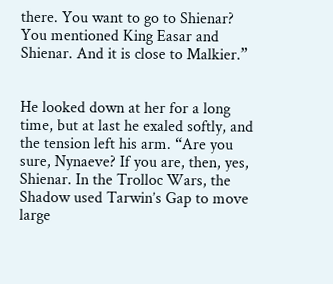there. You want to go to Shienar? You mentioned King Easar and Shienar. And it is close to Malkier.”


He looked down at her for a long time, but at last he exaled softly, and the tension left his arm. “Are you sure, Nynaeve? If you are, then, yes, Shienar. In the Trolloc Wars, the Shadow used Tarwin’s Gap to move large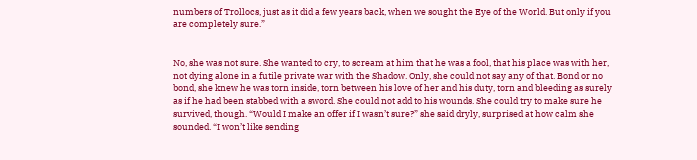numbers of Trollocs, just as it did a few years back, when we sought the Eye of the World. But only if you are completely sure.”


No, she was not sure. She wanted to cry, to scream at him that he was a fool, that his place was with her, not dying alone in a futile private war with the Shadow. Only, she could not say any of that. Bond or no bond, she knew he was torn inside, torn between his love of her and his duty, torn and bleeding as surely as if he had been stabbed with a sword. She could not add to his wounds. She could try to make sure he survived, though. “Would I make an offer if I wasn’t sure?” she said dryly, surprised at how calm she sounded. “I won’t like sending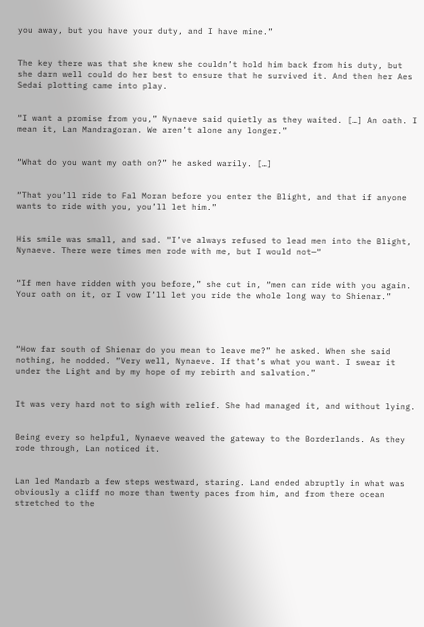you away, but you have your duty, and I have mine.”


The key there was that she knew she couldn’t hold him back from his duty, but she darn well could do her best to ensure that he survived it. And then her Aes Sedai plotting came into play.


“I want a promise from you,” Nynaeve said quietly as they waited. […] An oath. I mean it, Lan Mandragoran. We aren’t alone any longer.”


“What do you want my oath on?” he asked warily. […]


“That you’ll ride to Fal Moran before you enter the Blight, and that if anyone wants to ride with you, you’ll let him.”


His smile was small, and sad. “I’ve always refused to lead men into the Blight, Nynaeve. There were times men rode with me, but I would not—“


“If men have ridden with you before,” she cut in, “men can ride with you again. Your oath on it, or I vow I’ll let you ride the whole long way to Shienar.”




“How far south of Shienar do you mean to leave me?” he asked. When she said nothing, he nodded. “Very well, Nynaeve. If that’s what you want. I swear it under the Light and by my hope of my rebirth and salvation.”


It was very hard not to sigh with relief. She had managed it, and without lying.


Being every so helpful, Nynaeve weaved the gateway to the Borderlands. As they rode through, Lan noticed it.


Lan led Mandarb a few steps westward, staring. Land ended abruptly in what was obviously a cliff no more than twenty paces from him, and from there ocean stretched to the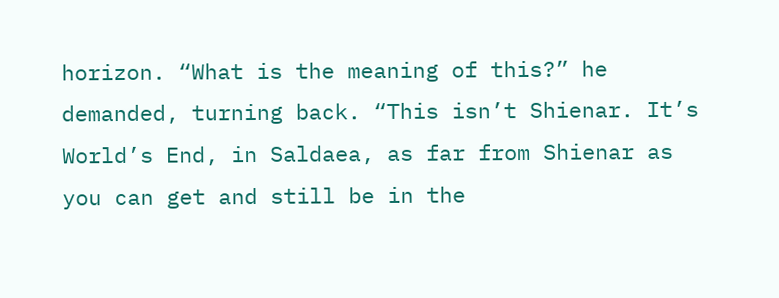horizon. “What is the meaning of this?” he demanded, turning back. “This isn’t Shienar. It’s World’s End, in Saldaea, as far from Shienar as you can get and still be in the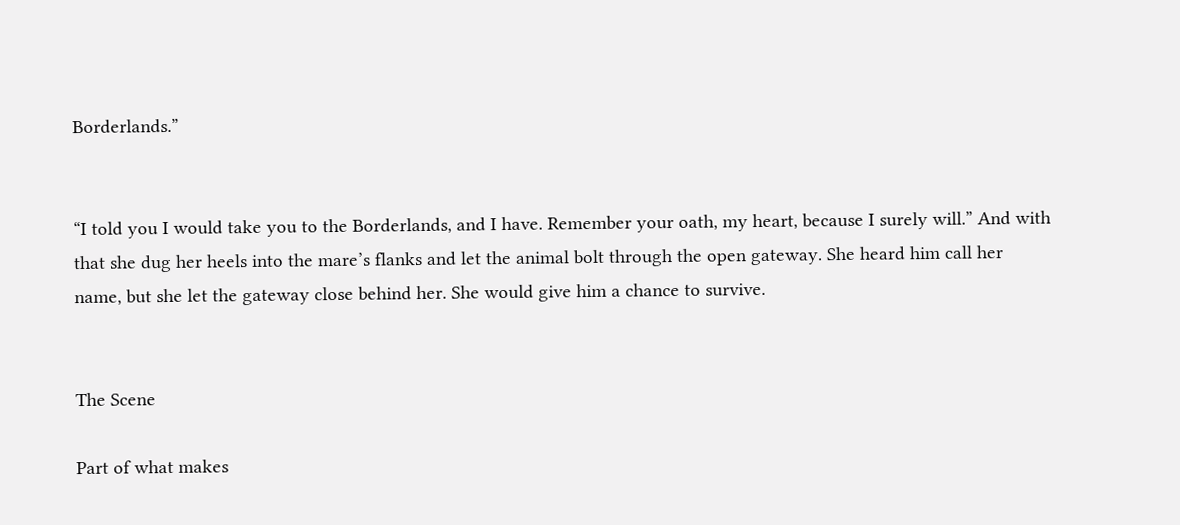Borderlands.”


“I told you I would take you to the Borderlands, and I have. Remember your oath, my heart, because I surely will.” And with that she dug her heels into the mare’s flanks and let the animal bolt through the open gateway. She heard him call her name, but she let the gateway close behind her. She would give him a chance to survive.


The Scene

Part of what makes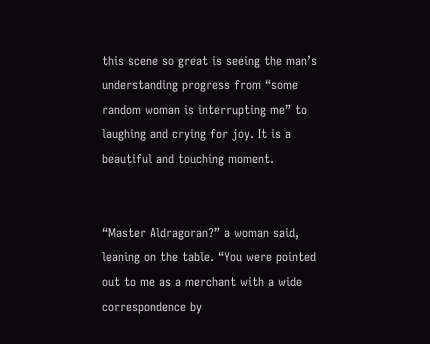this scene so great is seeing the man’s understanding progress from “some random woman is interrupting me” to laughing and crying for joy. It is a beautiful and touching moment.


“Master Aldragoran?” a woman said, leaning on the table. “You were pointed out to me as a merchant with a wide correspondence by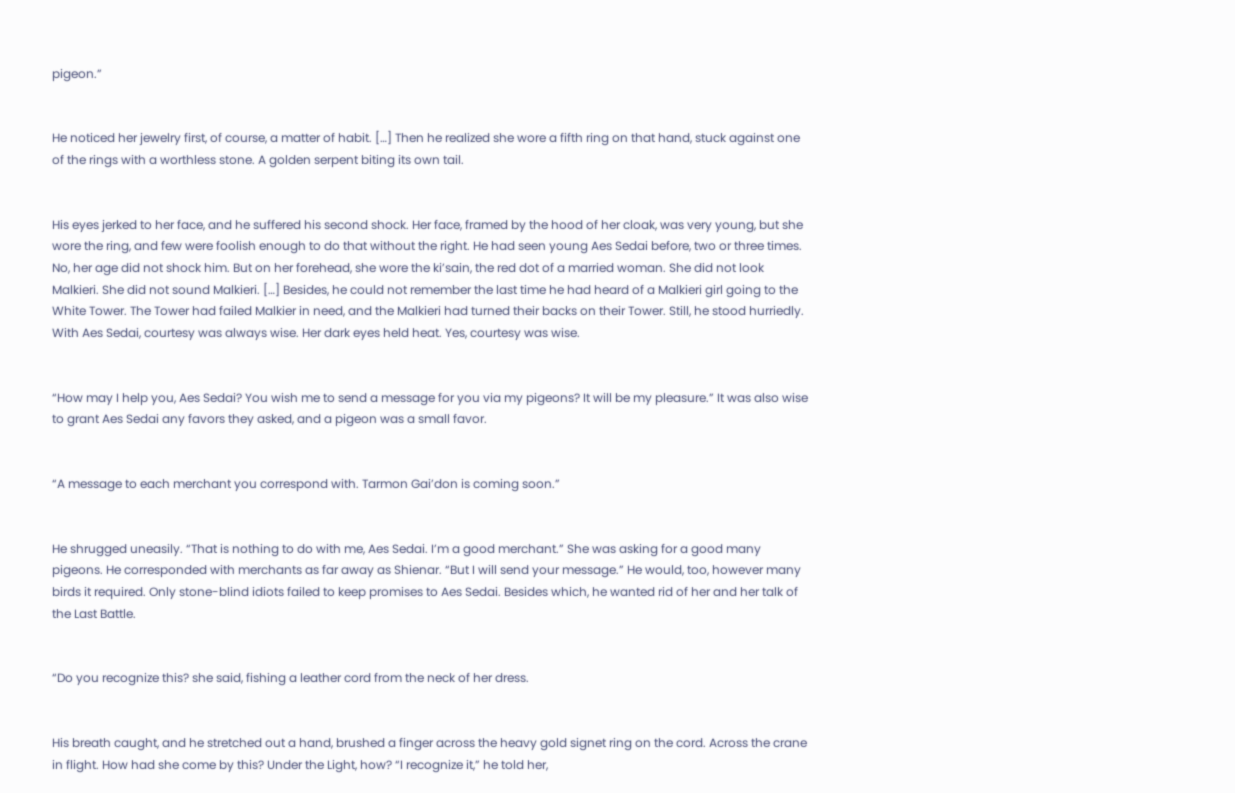pigeon.”


He noticed her jewelry first, of course, a matter of habit. […] Then he realized she wore a fifth ring on that hand, stuck against one of the rings with a worthless stone. A golden serpent biting its own tail.


His eyes jerked to her face, and he suffered his second shock. Her face, framed by the hood of her cloak, was very young, but she wore the ring, and few were foolish enough to do that without the right. He had seen young Aes Sedai before, two or three times. No, her age did not shock him. But on her forehead, she wore the ki’sain, the red dot of a married woman. She did not look Malkieri. She did not sound Malkieri. […] Besides, he could not remember the last time he had heard of a Malkieri girl going to the White Tower. The Tower had failed Malkier in need, and the Malkieri had turned their backs on their Tower. Still, he stood hurriedly. With Aes Sedai, courtesy was always wise. Her dark eyes held heat. Yes, courtesy was wise.


“How may I help you, Aes Sedai? You wish me to send a message for you via my pigeons? It will be my pleasure.” It was also wise to grant Aes Sedai any favors they asked, and a pigeon was a small favor.


“A message to each merchant you correspond with. Tarmon Gai’don is coming soon.”


He shrugged uneasily. “That is nothing to do with me, Aes Sedai. I’m a good merchant.” She was asking for a good many pigeons. He corresponded with merchants as far away as Shienar. “But I will send your message.” He would, too, however many birds it required. Only stone-blind idiots failed to keep promises to Aes Sedai. Besides which, he wanted rid of her and her talk of the Last Battle.


“Do you recognize this? she said, fishing a leather cord from the neck of her dress.


His breath caught, and he stretched out a hand, brushed a finger across the heavy gold signet ring on the cord. Across the crane in flight. How had she come by this? Under the Light, how? “I recognize it,” he told her,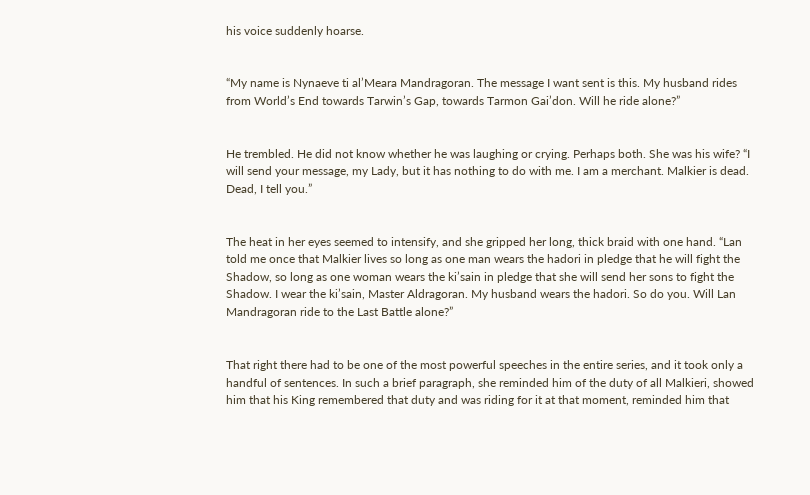his voice suddenly hoarse.


“My name is Nynaeve ti al’Meara Mandragoran. The message I want sent is this. My husband rides from World’s End towards Tarwin’s Gap, towards Tarmon Gai’don. Will he ride alone?”


He trembled. He did not know whether he was laughing or crying. Perhaps both. She was his wife? “I will send your message, my Lady, but it has nothing to do with me. I am a merchant. Malkier is dead. Dead, I tell you.”


The heat in her eyes seemed to intensify, and she gripped her long, thick braid with one hand. “Lan told me once that Malkier lives so long as one man wears the hadori in pledge that he will fight the Shadow, so long as one woman wears the ki’sain in pledge that she will send her sons to fight the Shadow. I wear the ki’sain, Master Aldragoran. My husband wears the hadori. So do you. Will Lan Mandragoran ride to the Last Battle alone?”


That right there had to be one of the most powerful speeches in the entire series, and it took only a handful of sentences. In such a brief paragraph, she reminded him of the duty of all Malkieri, showed him that his King remembered that duty and was riding for it at that moment, reminded him that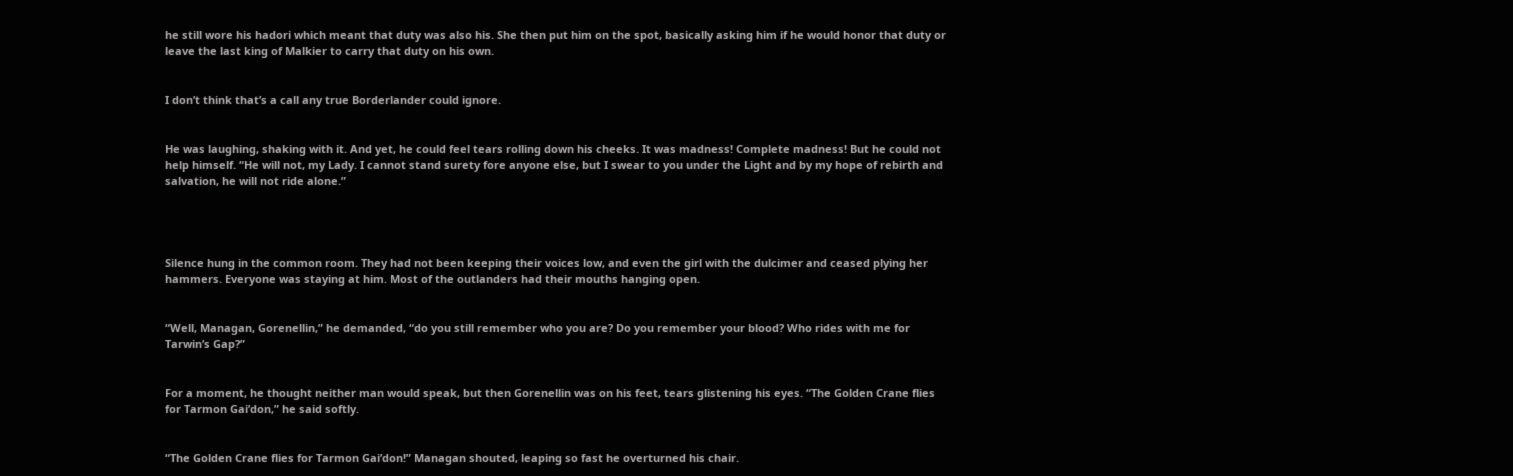he still wore his hadori which meant that duty was also his. She then put him on the spot, basically asking him if he would honor that duty or leave the last king of Malkier to carry that duty on his own.


I don’t think that’s a call any true Borderlander could ignore.


He was laughing, shaking with it. And yet, he could feel tears rolling down his cheeks. It was madness! Complete madness! But he could not help himself. “He will not, my Lady. I cannot stand surety fore anyone else, but I swear to you under the Light and by my hope of rebirth and salvation, he will not ride alone.”




Silence hung in the common room. They had not been keeping their voices low, and even the girl with the dulcimer and ceased plying her hammers. Everyone was staying at him. Most of the outlanders had their mouths hanging open.


“Well, Managan, Gorenellin,” he demanded, “do you still remember who you are? Do you remember your blood? Who rides with me for Tarwin’s Gap?”


For a moment, he thought neither man would speak, but then Gorenellin was on his feet, tears glistening his eyes. “The Golden Crane flies for Tarmon Gai’don,” he said softly.


“The Golden Crane flies for Tarmon Gai’don!” Managan shouted, leaping so fast he overturned his chair.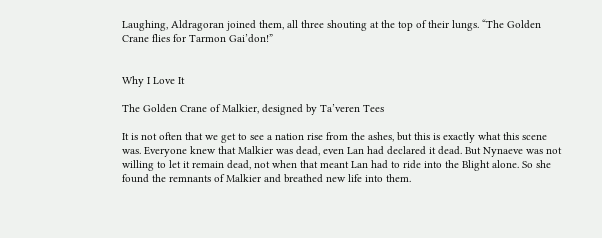Laughing, Aldragoran joined them, all three shouting at the top of their lungs. “The Golden Crane flies for Tarmon Gai’don!”


Why I Love It

The Golden Crane of Malkier, designed by Ta’veren Tees

It is not often that we get to see a nation rise from the ashes, but this is exactly what this scene was. Everyone knew that Malkier was dead, even Lan had declared it dead. But Nynaeve was not willing to let it remain dead, not when that meant Lan had to ride into the Blight alone. So she found the remnants of Malkier and breathed new life into them.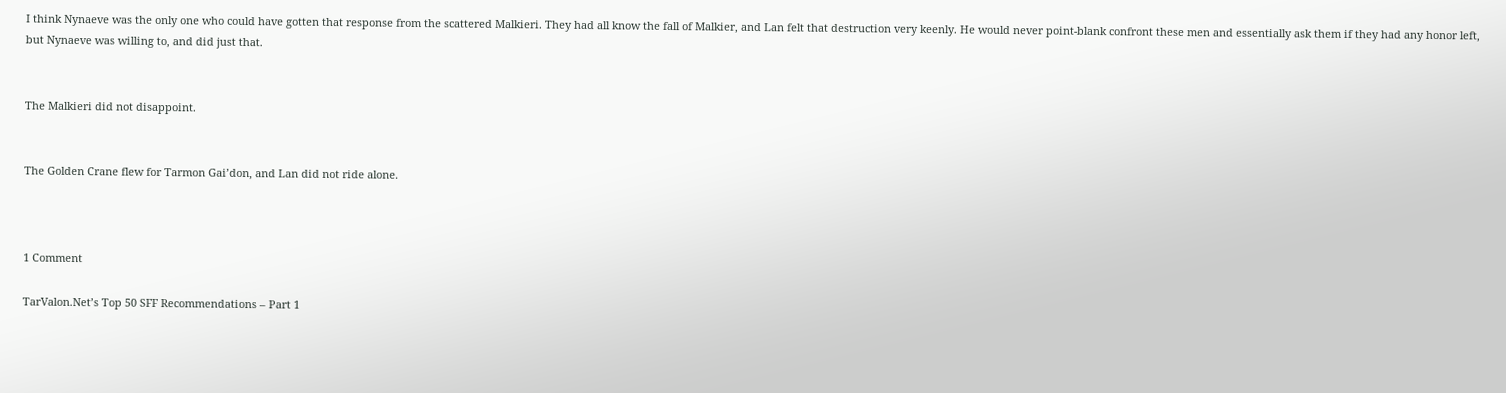I think Nynaeve was the only one who could have gotten that response from the scattered Malkieri. They had all know the fall of Malkier, and Lan felt that destruction very keenly. He would never point-blank confront these men and essentially ask them if they had any honor left, but Nynaeve was willing to, and did just that.


The Malkieri did not disappoint.


The Golden Crane flew for Tarmon Gai’don, and Lan did not ride alone.



1 Comment

TarValon.Net’s Top 50 SFF Recommendations – Part 1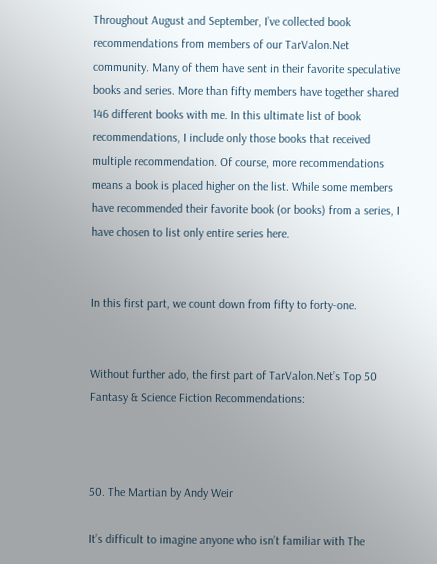Throughout August and September, I’ve collected book recommendations from members of our TarValon.Net community. Many of them have sent in their favorite speculative books and series. More than fifty members have together shared 146 different books with me. In this ultimate list of book recommendations, I include only those books that received multiple recommendation. Of course, more recommendations means a book is placed higher on the list. While some members have recommended their favorite book (or books) from a series, I have chosen to list only entire series here.


In this first part, we count down from fifty to forty-one.


Without further ado, the first part of TarValon.Net’s Top 50 Fantasy & Science Fiction Recommendations:



50. The Martian by Andy Weir

It’s difficult to imagine anyone who isn’t familiar with The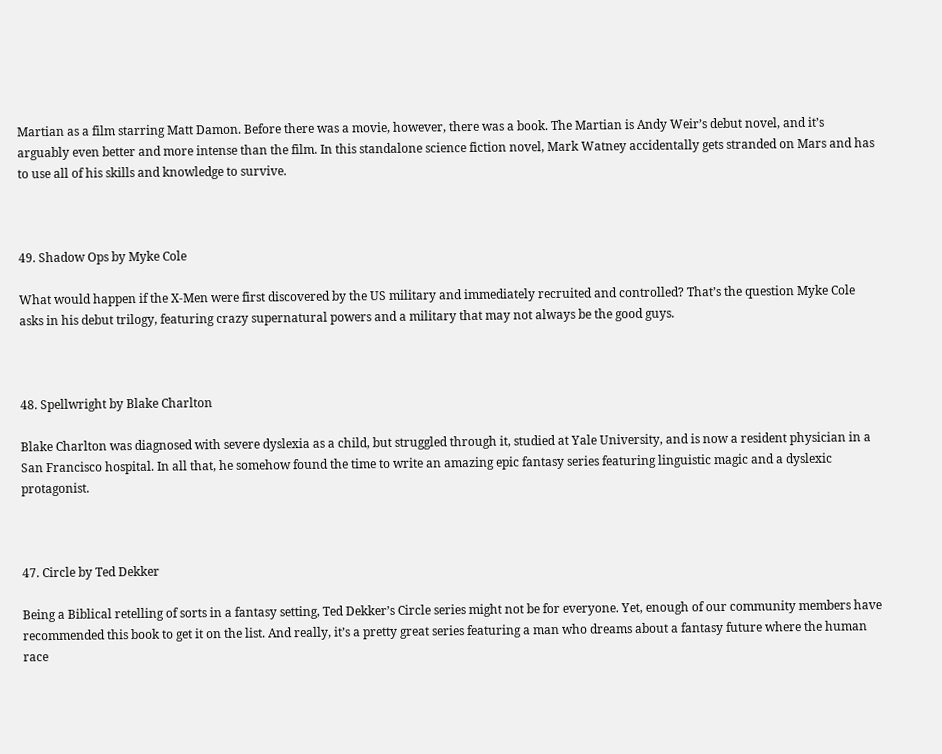Martian as a film starring Matt Damon. Before there was a movie, however, there was a book. The Martian is Andy Weir’s debut novel, and it’s arguably even better and more intense than the film. In this standalone science fiction novel, Mark Watney accidentally gets stranded on Mars and has to use all of his skills and knowledge to survive.



49. Shadow Ops by Myke Cole

What would happen if the X-Men were first discovered by the US military and immediately recruited and controlled? That’s the question Myke Cole asks in his debut trilogy, featuring crazy supernatural powers and a military that may not always be the good guys.



48. Spellwright by Blake Charlton

Blake Charlton was diagnosed with severe dyslexia as a child, but struggled through it, studied at Yale University, and is now a resident physician in a San Francisco hospital. In all that, he somehow found the time to write an amazing epic fantasy series featuring linguistic magic and a dyslexic protagonist.



47. Circle by Ted Dekker

Being a Biblical retelling of sorts in a fantasy setting, Ted Dekker’s Circle series might not be for everyone. Yet, enough of our community members have recommended this book to get it on the list. And really, it’s a pretty great series featuring a man who dreams about a fantasy future where the human race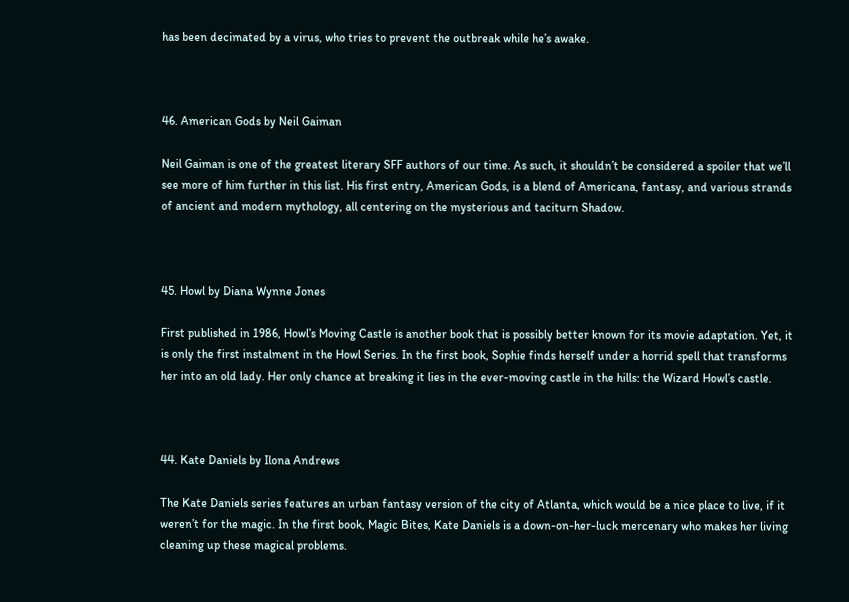has been decimated by a virus, who tries to prevent the outbreak while he’s awake.



46. American Gods by Neil Gaiman

Neil Gaiman is one of the greatest literary SFF authors of our time. As such, it shouldn’t be considered a spoiler that we’ll see more of him further in this list. His first entry, American Gods, is a blend of Americana, fantasy, and various strands of ancient and modern mythology, all centering on the mysterious and taciturn Shadow.



45. Howl by Diana Wynne Jones

First published in 1986, Howl’s Moving Castle is another book that is possibly better known for its movie adaptation. Yet, it is only the first instalment in the Howl Series. In the first book, Sophie finds herself under a horrid spell that transforms her into an old lady. Her only chance at breaking it lies in the ever-moving castle in the hills: the Wizard Howl’s castle.



44. Kate Daniels by Ilona Andrews

The Kate Daniels series features an urban fantasy version of the city of Atlanta, which would be a nice place to live, if it weren’t for the magic. In the first book, Magic Bites, Kate Daniels is a down-on-her-luck mercenary who makes her living cleaning up these magical problems.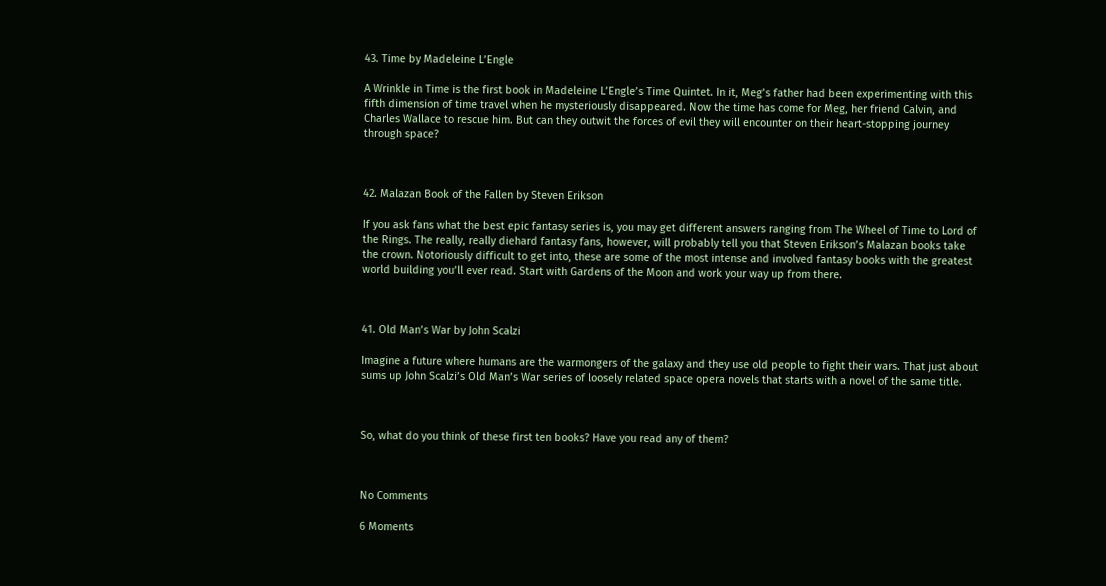43. Time by Madeleine L’Engle

A Wrinkle in Time is the first book in Madeleine L’Engle’s Time Quintet. In it, Meg’s father had been experimenting with this fifth dimension of time travel when he mysteriously disappeared. Now the time has come for Meg, her friend Calvin, and Charles Wallace to rescue him. But can they outwit the forces of evil they will encounter on their heart-stopping journey through space?



42. Malazan Book of the Fallen by Steven Erikson

If you ask fans what the best epic fantasy series is, you may get different answers ranging from The Wheel of Time to Lord of the Rings. The really, really diehard fantasy fans, however, will probably tell you that Steven Erikson’s Malazan books take the crown. Notoriously difficult to get into, these are some of the most intense and involved fantasy books with the greatest world building you’ll ever read. Start with Gardens of the Moon and work your way up from there.



41. Old Man’s War by John Scalzi

Imagine a future where humans are the warmongers of the galaxy and they use old people to fight their wars. That just about sums up John Scalzi’s Old Man’s War series of loosely related space opera novels that starts with a novel of the same title.



So, what do you think of these first ten books? Have you read any of them?



No Comments

6 Moments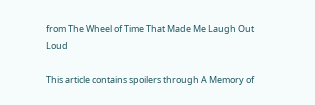from The Wheel of Time That Made Me Laugh Out Loud

This article contains spoilers through A Memory of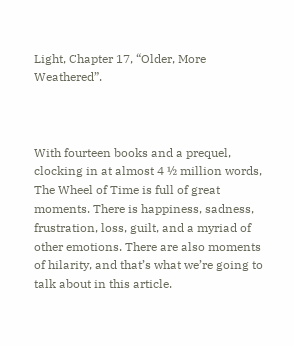Light, Chapter 17, “Older, More Weathered”.



With fourteen books and a prequel, clocking in at almost 4 ½ million words, The Wheel of Time is full of great moments. There is happiness, sadness, frustration, loss, guilt, and a myriad of other emotions. There are also moments of hilarity, and that’s what we’re going to talk about in this article.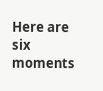Here are six moments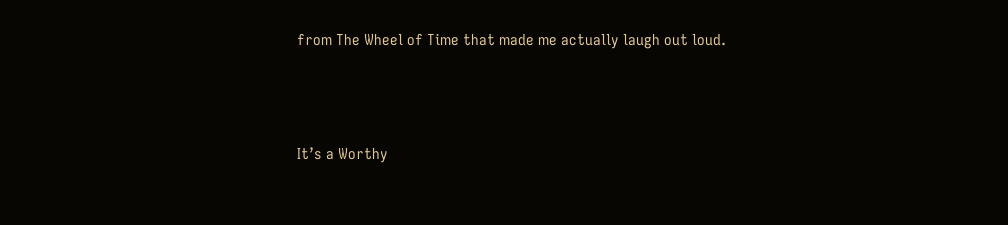from The Wheel of Time that made me actually laugh out loud.



It’s a Worthy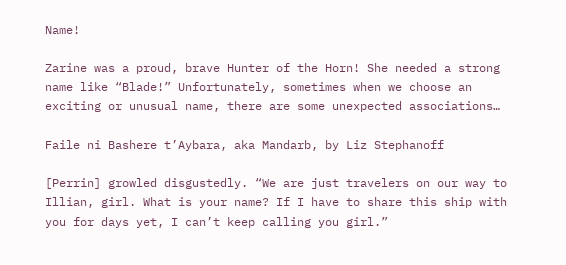Name!

Zarine was a proud, brave Hunter of the Horn! She needed a strong name like “Blade!” Unfortunately, sometimes when we choose an exciting or unusual name, there are some unexpected associations…

Faile ni Bashere t’Aybara, aka Mandarb, by Liz Stephanoff

[Perrin] growled disgustedly. “We are just travelers on our way to Illian, girl. What is your name? If I have to share this ship with you for days yet, I can’t keep calling you girl.”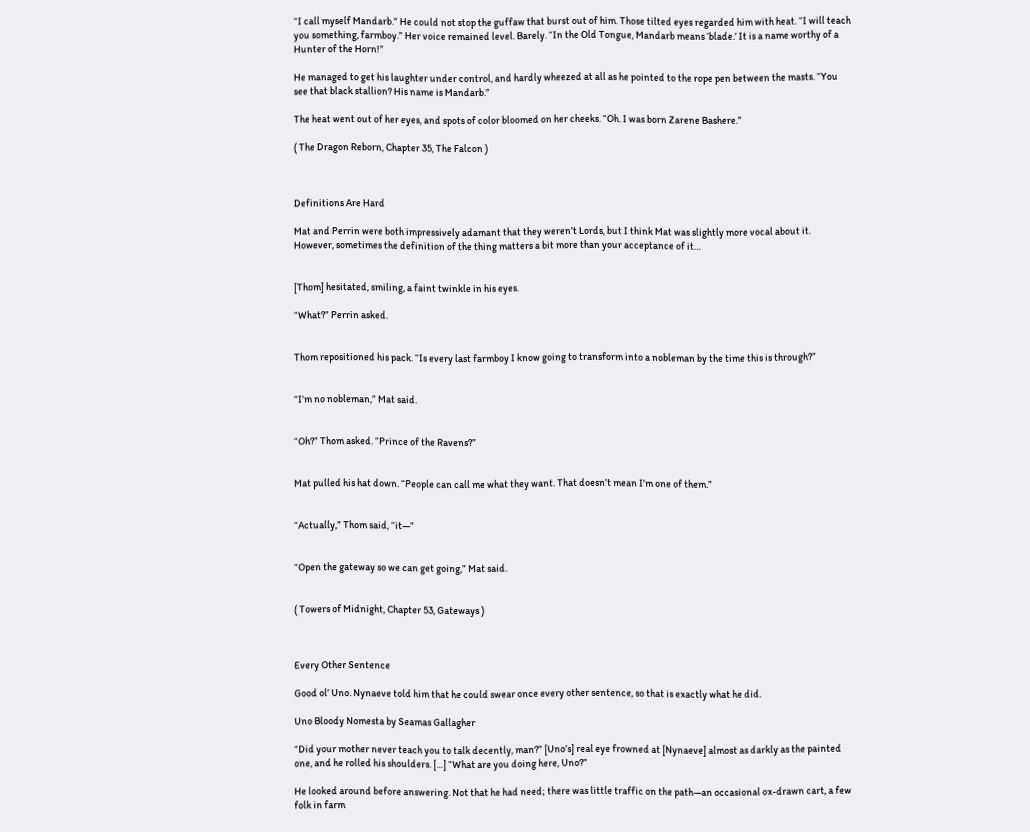“I call myself Mandarb.” He could not stop the guffaw that burst out of him. Those tilted eyes regarded him with heat. “I will teach you something, farmboy.” Her voice remained level. Barely. “In the Old Tongue, Mandarb means ‘blade.’ It is a name worthy of a Hunter of the Horn!”

He managed to get his laughter under control, and hardly wheezed at all as he pointed to the rope pen between the masts. “You see that black stallion? His name is Mandarb.”

The heat went out of her eyes, and spots of color bloomed on her cheeks. “Oh. I was born Zarene Bashere.”

( The Dragon Reborn, Chapter 35, The Falcon )



Definitions Are Hard

Mat and Perrin were both impressively adamant that they weren’t Lords, but I think Mat was slightly more vocal about it. However, sometimes the definition of the thing matters a bit more than your acceptance of it…


[Thom] hesitated, smiling, a faint twinkle in his eyes.

“What?” Perrin asked.


Thom repositioned his pack. “Is every last farmboy I know going to transform into a nobleman by the time this is through?”


“I’m no nobleman,” Mat said.


“Oh?” Thom asked. “Prince of the Ravens?”


Mat pulled his hat down. “People can call me what they want. That doesn’t mean I’m one of them.”


“Actually,” Thom said, “it—”


“Open the gateway so we can get going,” Mat said.


( Towers of Midnight, Chapter 53, Gateways )



Every Other Sentence

Good ol’ Uno. Nynaeve told him that he could swear once every other sentence, so that is exactly what he did.

Uno Bloody Nomesta by Seamas Gallagher

“Did your mother never teach you to talk decently, man?” [Uno’s] real eye frowned at [Nynaeve] almost as darkly as the painted one, and he rolled his shoulders. […] “What are you doing here, Uno?”

He looked around before answering. Not that he had need; there was little traffic on the path—an occasional ox-drawn cart, a few folk in farm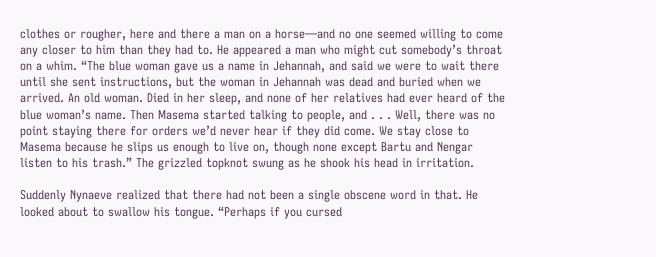clothes or rougher, here and there a man on a horse—and no one seemed willing to come any closer to him than they had to. He appeared a man who might cut somebody’s throat on a whim. “The blue woman gave us a name in Jehannah, and said we were to wait there until she sent instructions, but the woman in Jehannah was dead and buried when we arrived. An old woman. Died in her sleep, and none of her relatives had ever heard of the blue woman’s name. Then Masema started talking to people, and . . . Well, there was no point staying there for orders we’d never hear if they did come. We stay close to Masema because he slips us enough to live on, though none except Bartu and Nengar listen to his trash.” The grizzled topknot swung as he shook his head in irritation.

Suddenly Nynaeve realized that there had not been a single obscene word in that. He looked about to swallow his tongue. “Perhaps if you cursed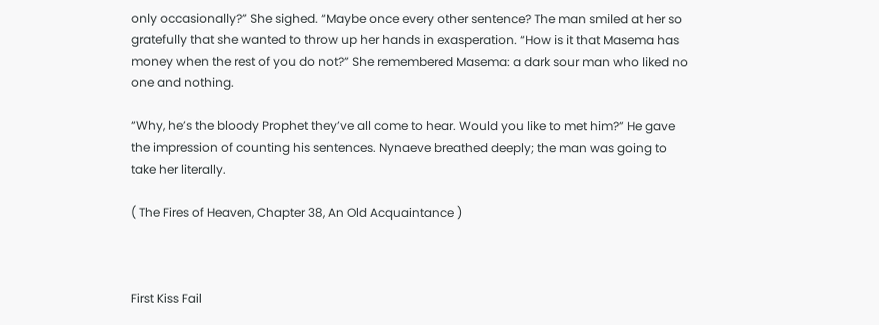only occasionally?” She sighed. “Maybe once every other sentence? The man smiled at her so gratefully that she wanted to throw up her hands in exasperation. “How is it that Masema has money when the rest of you do not?” She remembered Masema: a dark sour man who liked no one and nothing.

“Why, he’s the bloody Prophet they’ve all come to hear. Would you like to met him?” He gave the impression of counting his sentences. Nynaeve breathed deeply; the man was going to take her literally.

( The Fires of Heaven, Chapter 38, An Old Acquaintance )



First Kiss Fail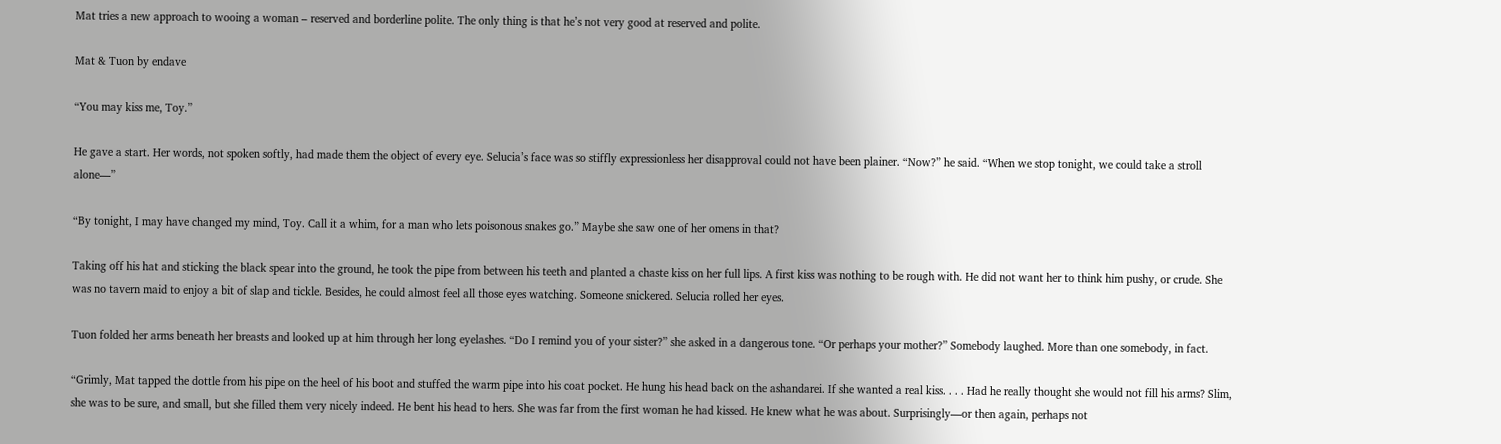Mat tries a new approach to wooing a woman – reserved and borderline polite. The only thing is that he’s not very good at reserved and polite.

Mat & Tuon by endave

“You may kiss me, Toy.”

He gave a start. Her words, not spoken softly, had made them the object of every eye. Selucia’s face was so stiffly expressionless her disapproval could not have been plainer. “Now?” he said. “When we stop tonight, we could take a stroll alone—”

“By tonight, I may have changed my mind, Toy. Call it a whim, for a man who lets poisonous snakes go.” Maybe she saw one of her omens in that?

Taking off his hat and sticking the black spear into the ground, he took the pipe from between his teeth and planted a chaste kiss on her full lips. A first kiss was nothing to be rough with. He did not want her to think him pushy, or crude. She was no tavern maid to enjoy a bit of slap and tickle. Besides, he could almost feel all those eyes watching. Someone snickered. Selucia rolled her eyes.

Tuon folded her arms beneath her breasts and looked up at him through her long eyelashes. “Do I remind you of your sister?” she asked in a dangerous tone. “Or perhaps your mother?” Somebody laughed. More than one somebody, in fact.

“Grimly, Mat tapped the dottle from his pipe on the heel of his boot and stuffed the warm pipe into his coat pocket. He hung his head back on the ashandarei. If she wanted a real kiss. . . . Had he really thought she would not fill his arms? Slim, she was to be sure, and small, but she filled them very nicely indeed. He bent his head to hers. She was far from the first woman he had kissed. He knew what he was about. Surprisingly—or then again, perhaps not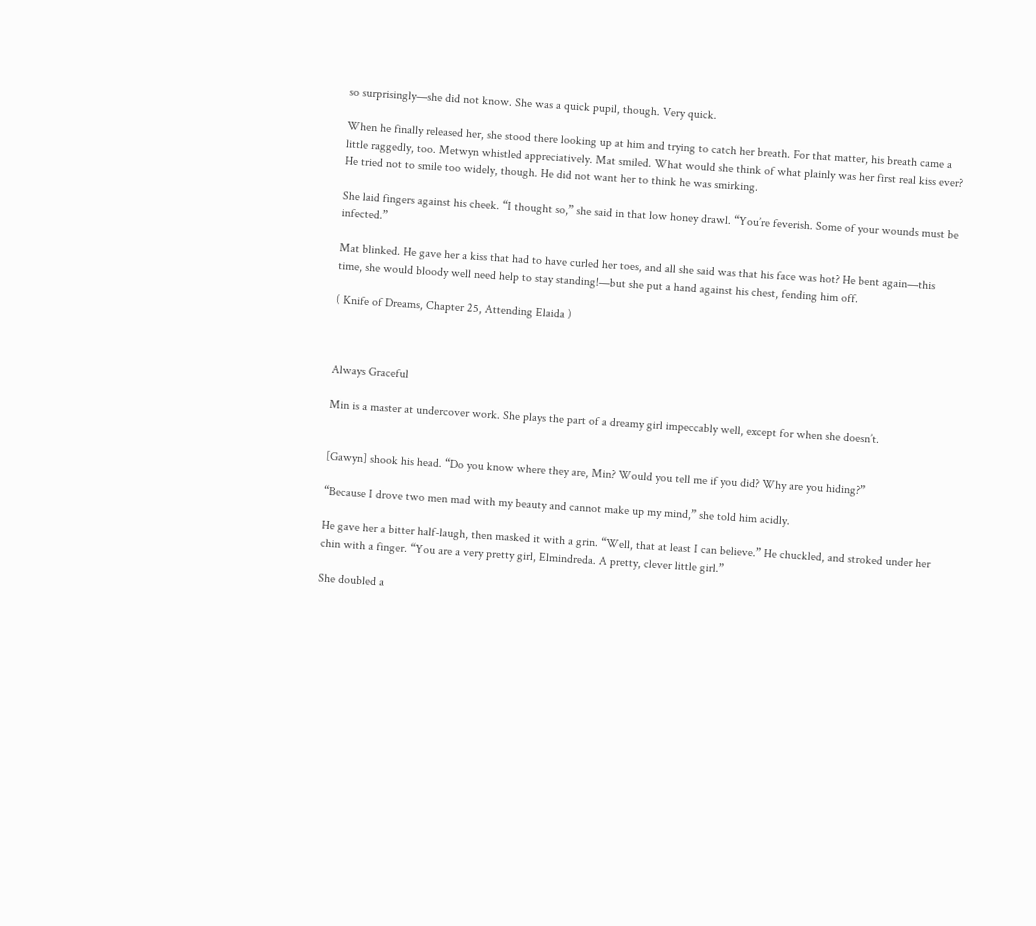so surprisingly—she did not know. She was a quick pupil, though. Very quick.

When he finally released her, she stood there looking up at him and trying to catch her breath. For that matter, his breath came a little raggedly, too. Metwyn whistled appreciatively. Mat smiled. What would she think of what plainly was her first real kiss ever? He tried not to smile too widely, though. He did not want her to think he was smirking.

She laid fingers against his cheek. “I thought so,” she said in that low honey drawl. “You’re feverish. Some of your wounds must be infected.”

Mat blinked. He gave her a kiss that had to have curled her toes, and all she said was that his face was hot? He bent again—this time, she would bloody well need help to stay standing!—but she put a hand against his chest, fending him off.

( Knife of Dreams, Chapter 25, Attending Elaida )



Always Graceful

Min is a master at undercover work. She plays the part of a dreamy girl impeccably well, except for when she doesn’t.


[Gawyn] shook his head. “Do you know where they are, Min? Would you tell me if you did? Why are you hiding?”

“Because I drove two men mad with my beauty and cannot make up my mind,” she told him acidly.

He gave her a bitter half-laugh, then masked it with a grin. “Well, that at least I can believe.” He chuckled, and stroked under her chin with a finger. “You are a very pretty girl, Elmindreda. A pretty, clever little girl.”

She doubled a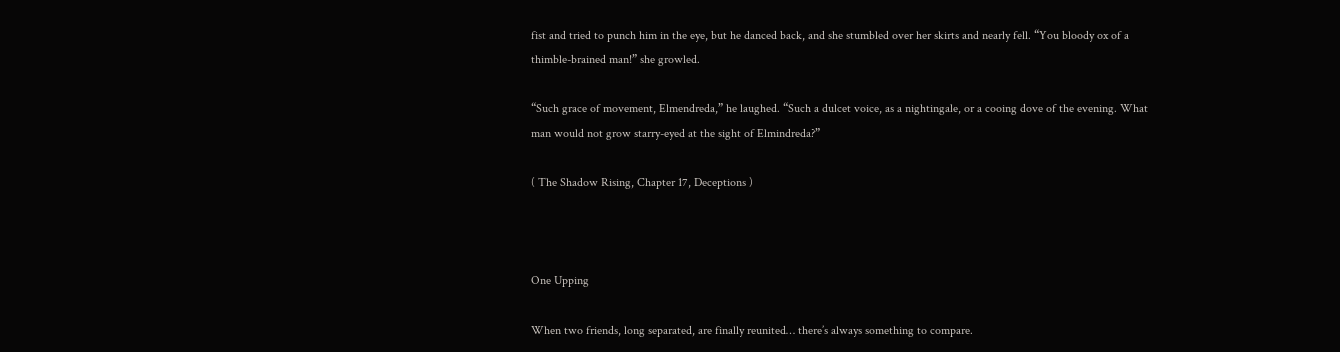fist and tried to punch him in the eye, but he danced back, and she stumbled over her skirts and nearly fell. “You bloody ox of a thimble-brained man!” she growled.

“Such grace of movement, Elmendreda,” he laughed. “Such a dulcet voice, as a nightingale, or a cooing dove of the evening. What man would not grow starry-eyed at the sight of Elmindreda?”

( The Shadow Rising, Chapter 17, Deceptions )



One Upping

When two friends, long separated, are finally reunited… there’s always something to compare.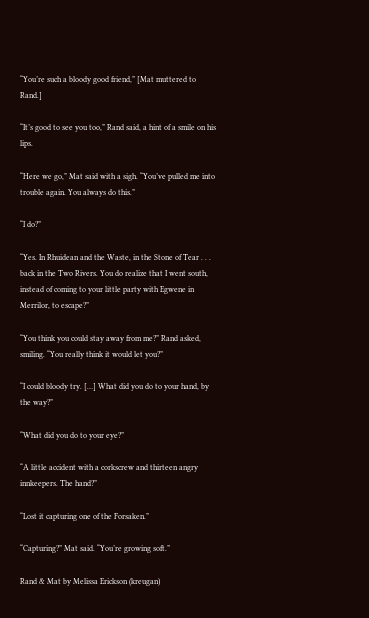“You’re such a bloody good friend,” [Mat muttered to Rand.]

“It’s good to see you too,” Rand said, a hint of a smile on his lips.

“Here we go,” Mat said with a sigh. “You’ve pulled me into trouble again. You always do this.”

“I do?”

“Yes. In Rhuidean and the Waste, in the Stone of Tear . . . back in the Two Rivers. You do realize that I went south, instead of coming to your little party with Egwene in Merrilor, to escape?”

“You think you could stay away from me?” Rand asked, smiling. “You really think it would let you?”

“I could bloody try. […] What did you do to your hand, by the way?”

“What did you do to your eye?”

“A little accident with a corkscrew and thirteen angry innkeepers. The hand?”

“Lost it capturing one of the Forsaken.”

“Capturing?” Mat said. “You’re growing soft.”

Rand & Mat by Melissa Erickson (kreugan)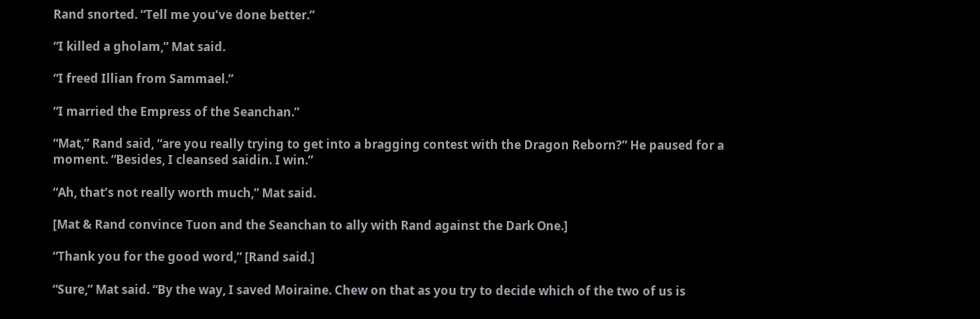Rand snorted. “Tell me you’ve done better.”

“I killed a gholam,” Mat said.

“I freed Illian from Sammael.”

“I married the Empress of the Seanchan.”

“Mat,” Rand said, “are you really trying to get into a bragging contest with the Dragon Reborn?” He paused for a moment. “Besides, I cleansed saidin. I win.”

“Ah, that’s not really worth much,” Mat said.

[Mat & Rand convince Tuon and the Seanchan to ally with Rand against the Dark One.]

“Thank you for the good word,” [Rand said.]

“Sure,” Mat said. “By the way, I saved Moiraine. Chew on that as you try to decide which of the two of us is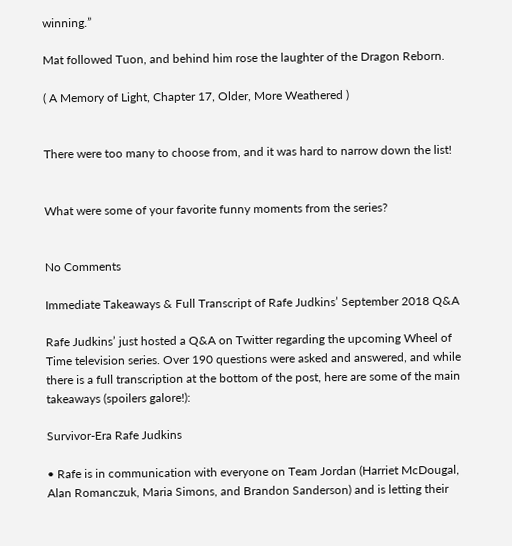winning.”

Mat followed Tuon, and behind him rose the laughter of the Dragon Reborn.

( A Memory of Light, Chapter 17, Older, More Weathered )


There were too many to choose from, and it was hard to narrow down the list!


What were some of your favorite funny moments from the series?


No Comments

Immediate Takeaways & Full Transcript of Rafe Judkins’ September 2018 Q&A

Rafe Judkins’ just hosted a Q&A on Twitter regarding the upcoming Wheel of Time television series. Over 190 questions were asked and answered, and while there is a full transcription at the bottom of the post, here are some of the main takeaways (spoilers galore!):

Survivor-Era Rafe Judkins

• Rafe is in communication with everyone on Team Jordan (Harriet McDougal, Alan Romanczuk, Maria Simons, and Brandon Sanderson) and is letting their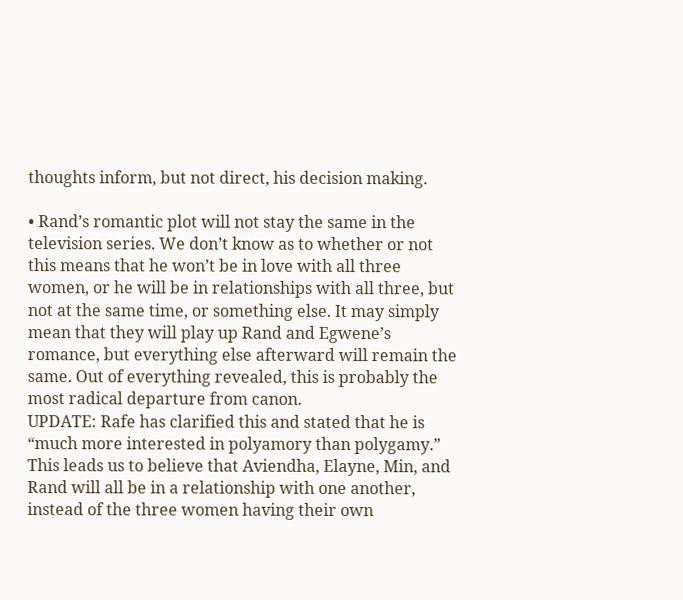thoughts inform, but not direct, his decision making.

• Rand’s romantic plot will not stay the same in the television series. We don’t know as to whether or not this means that he won’t be in love with all three women, or he will be in relationships with all three, but not at the same time, or something else. It may simply mean that they will play up Rand and Egwene’s romance, but everything else afterward will remain the same. Out of everything revealed, this is probably the most radical departure from canon.
UPDATE: Rafe has clarified this and stated that he is “much more interested in polyamory than polygamy.” This leads us to believe that Aviendha, Elayne, Min, and Rand will all be in a relationship with one another, instead of the three women having their own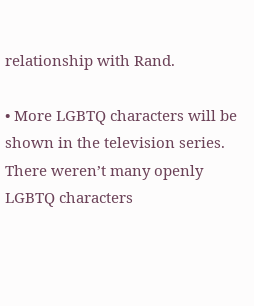relationship with Rand.

• More LGBTQ characters will be shown in the television series. There weren’t many openly LGBTQ characters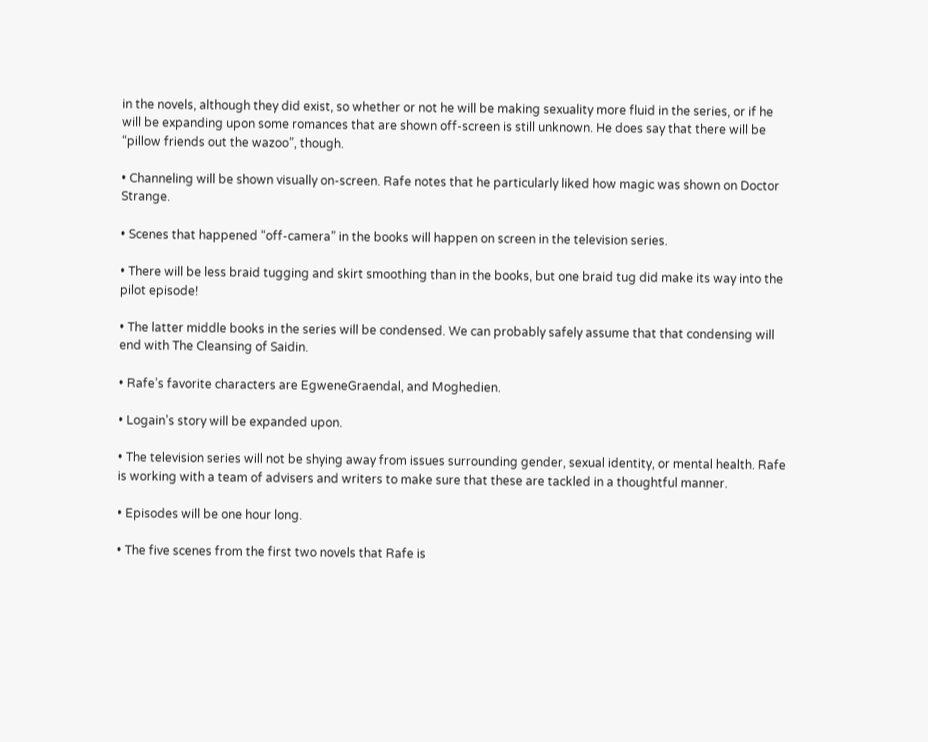in the novels, although they did exist, so whether or not he will be making sexuality more fluid in the series, or if he will be expanding upon some romances that are shown off-screen is still unknown. He does say that there will be “pillow friends out the wazoo”, though.

• Channeling will be shown visually on-screen. Rafe notes that he particularly liked how magic was shown on Doctor Strange.

• Scenes that happened “off-camera” in the books will happen on screen in the television series.

• There will be less braid tugging and skirt smoothing than in the books, but one braid tug did make its way into the pilot episode!

• The latter middle books in the series will be condensed. We can probably safely assume that that condensing will end with The Cleansing of Saidin.

• Rafe’s favorite characters are EgweneGraendal, and Moghedien.

• Logain’s story will be expanded upon.

• The television series will not be shying away from issues surrounding gender, sexual identity, or mental health. Rafe is working with a team of advisers and writers to make sure that these are tackled in a thoughtful manner.

• Episodes will be one hour long.

• The five scenes from the first two novels that Rafe is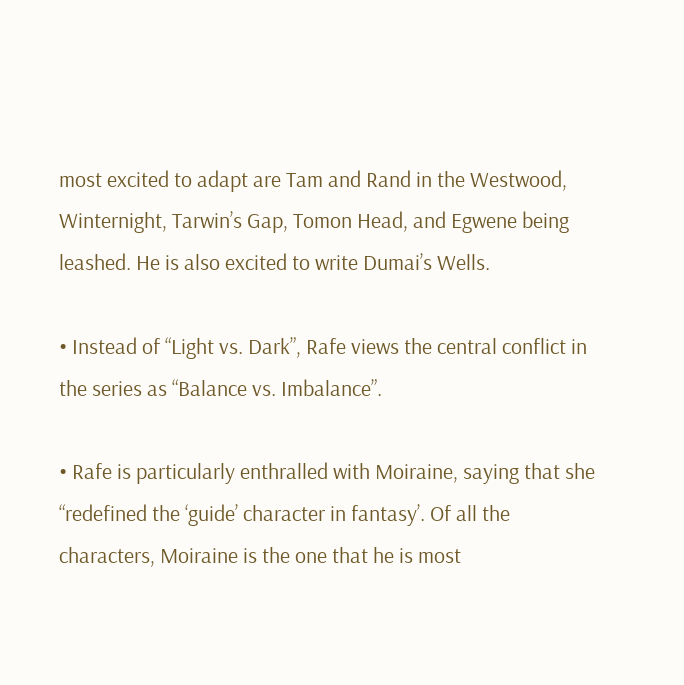most excited to adapt are Tam and Rand in the Westwood, Winternight, Tarwin’s Gap, Tomon Head, and Egwene being leashed. He is also excited to write Dumai’s Wells.

• Instead of “Light vs. Dark”, Rafe views the central conflict in the series as “Balance vs. Imbalance”.

• Rafe is particularly enthralled with Moiraine, saying that she “redefined the ‘guide’ character in fantasy’. Of all the characters, Moiraine is the one that he is most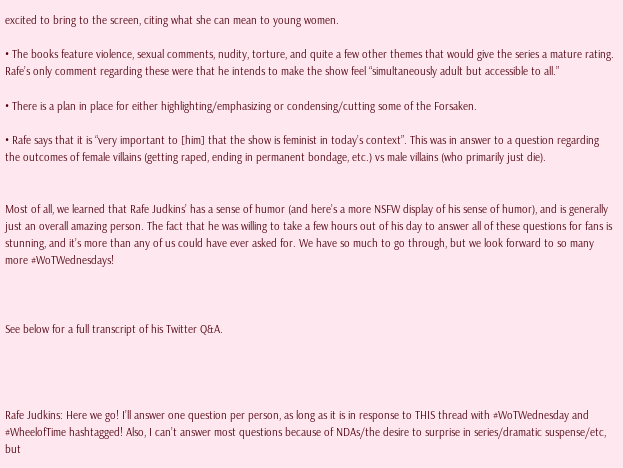excited to bring to the screen, citing what she can mean to young women.

• The books feature violence, sexual comments, nudity, torture, and quite a few other themes that would give the series a mature rating. Rafe’s only comment regarding these were that he intends to make the show feel “simultaneously adult but accessible to all.”

• There is a plan in place for either highlighting/emphasizing or condensing/cutting some of the Forsaken.

• Rafe says that it is “very important to [him] that the show is feminist in today’s context”. This was in answer to a question regarding the outcomes of female villains (getting raped, ending in permanent bondage, etc.) vs male villains (who primarily just die).


Most of all, we learned that Rafe Judkins’ has a sense of humor (and here’s a more NSFW display of his sense of humor), and is generally just an overall amazing person. The fact that he was willing to take a few hours out of his day to answer all of these questions for fans is stunning, and it’s more than any of us could have ever asked for. We have so much to go through, but we look forward to so many more #WoTWednesdays!



See below for a full transcript of his Twitter Q&A.




Rafe Judkins: Here we go! I’ll answer one question per person, as long as it is in response to THIS thread with #WoTWednesday and #WheelofTime hashtagged! Also, I can’t answer most questions because of NDAs/the desire to surprise in series/dramatic suspense/etc, but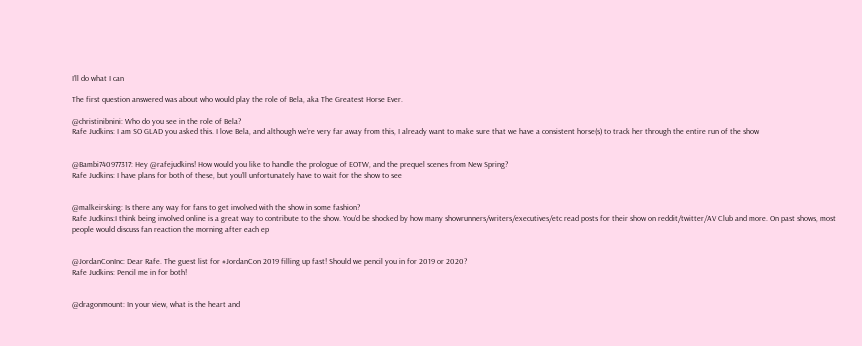I’ll do what I can

The first question answered was about who would play the role of Bela, aka The Greatest Horse Ever.

@christinibnini: Who do you see in the role of Bela?
Rafe Judkins: I am SO GLAD you asked this. I love Bela, and although we’re very far away from this, I already want to make sure that we have a consistent horse(s) to track her through the entire run of the show


@Bambi740977317: Hey @rafejudkins! How would you like to handle the prologue of EOTW, and the prequel scenes from New Spring?
Rafe Judkins: I have plans for both of these, but you’ll unfortunately have to wait for the show to see


@malkeirsking: Is there any way for fans to get involved with the show in some fashion?
Rafe Judkins:I think being involved online is a great way to contribute to the show. You’d be shocked by how many showrunners/writers/executives/etc read posts for their show on reddit/twitter/AV Club and more. On past shows, most people would discuss fan reaction the morning after each ep


@JordanConInc: Dear Rafe. The guest list for #JordanCon 2019 filling up fast! Should we pencil you in for 2019 or 2020?
Rafe Judkins: Pencil me in for both!


@dragonmount: In your view, what is the heart and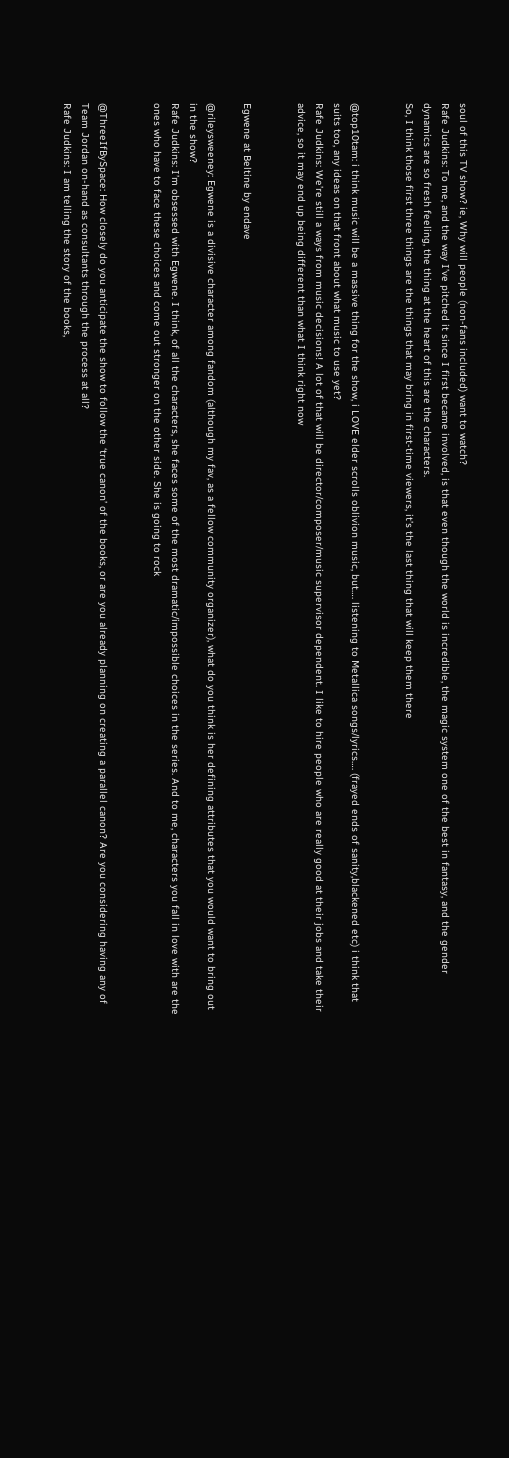soul of this TV show? ie, Why will people (non-fans included) want to watch?
Rafe Judkins: To me, and the way I’ve pitched it since I first became involved, is that even though the world is incredible, the magic system one of the best in fantasy, and the gender dynamics are so fresh feeling, the thing at the heart of this are the characters.
So, I think those first three things are the things that may bring in first-time viewers, it’s the last thing that will keep them there


@top10tam: i think music will be a massive thing for the show, i LOVE elder scrolls oblivion music, but…. listening to Metallica songs/lyrics…. (frayed ends of sanity,blackened etc) i think that suits too, any ideas on that front about what music to use yet?
Rafe Judkins: We’re still a ways from music decisions! A lot of that will be director/composer/music supervisor dependent. I like to hire people who are really good at their jobs and take their advice, so it may end up being different than what I think right now


Egwene at Beltine by endave

@rileysweeney: Egwene is a divisive character among fandom (although my fav, as a fellow community organizer), what do you think is her defining attributes that you would want to bring out in the show?
Rafe Judkins: I’m obsessed with Egwene. I think, of all the characters, she faces some of the most dramatic/impossible choices in the series. And to me, characters you fall in love with are the ones who have to face these choices and come out stronger on the other side. She is going to rock


@ThreeIfBySpace: How closely do you anticipate the show to follow the ‘true canon’ of the books, or are you already planning on creating a parallel canon? Are you considering having any of Team Jordan on-hand as consultants through the process at all?
Rafe Judkins: I am telling the story of the books,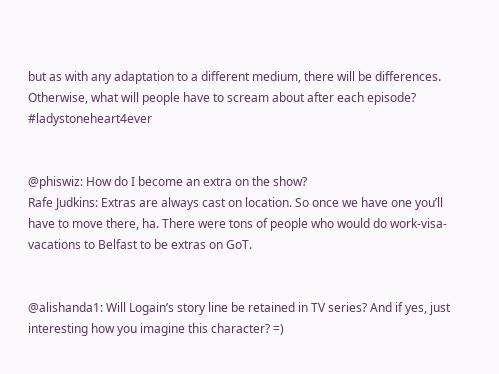but as with any adaptation to a different medium, there will be differences. Otherwise, what will people have to scream about after each episode? #ladystoneheart4ever


@phiswiz: How do I become an extra on the show?
Rafe Judkins: Extras are always cast on location. So once we have one you’ll have to move there, ha. There were tons of people who would do work-visa-vacations to Belfast to be extras on GoT.


@alishanda1: Will Logain’s story line be retained in TV series? And if yes, just interesting how you imagine this character? =)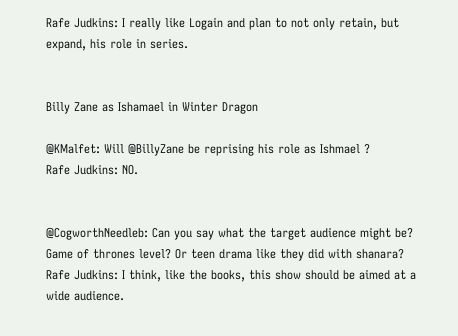Rafe Judkins: I really like Logain and plan to not only retain, but expand, his role in series.


Billy Zane as Ishamael in Winter Dragon

@KMalfet: Will @BillyZane be reprising his role as Ishmael ?
Rafe Judkins: NO.


@CogworthNeedleb: Can you say what the target audience might be? Game of thrones level? Or teen drama like they did with shanara?
Rafe Judkins: I think, like the books, this show should be aimed at a wide audience.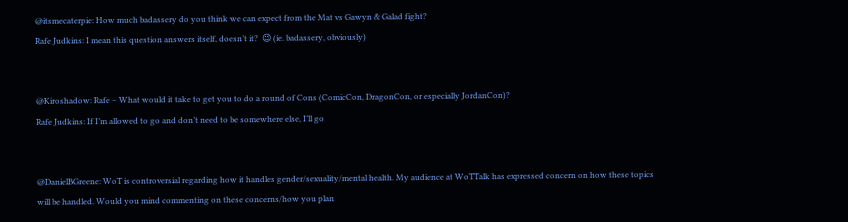@itsmecaterpie: How much badassery do you think we can expect from the Mat vs Gawyn & Galad fight?
Rafe Judkins: I mean this question answers itself, doesn’t it?  😉 (ie. badassery, obviously)


@Kiroshadow: Rafe – What would it take to get you to do a round of Cons (ComicCon, DragonCon, or especially JordanCon)?
Rafe Judkins: If I’m allowed to go and don’t need to be somewhere else, I’ll go


@DanielBGreene: WoT is controversial regarding how it handles gender/sexuality/mental health. My audience at WoTTalk has expressed concern on how these topics will be handled. Would you mind commenting on these concerns/how you plan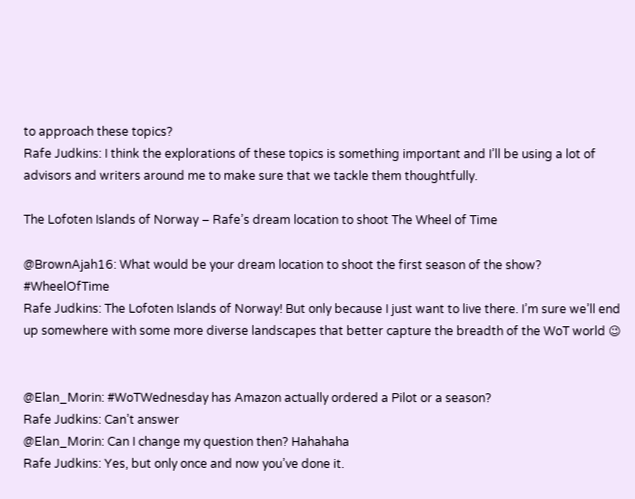to approach these topics?
Rafe Judkins: I think the explorations of these topics is something important and I’ll be using a lot of advisors and writers around me to make sure that we tackle them thoughtfully.

The Lofoten Islands of Norway – Rafe’s dream location to shoot The Wheel of Time

@BrownAjah16: What would be your dream location to shoot the first season of the show? #WheelOfTime
Rafe Judkins: The Lofoten Islands of Norway! But only because I just want to live there. I’m sure we’ll end up somewhere with some more diverse landscapes that better capture the breadth of the WoT world 😉


@Elan_Morin: #WoTWednesday has Amazon actually ordered a Pilot or a season?
Rafe Judkins: Can’t answer
@Elan_Morin: Can I change my question then? Hahahaha
Rafe Judkins: Yes, but only once and now you’ve done it.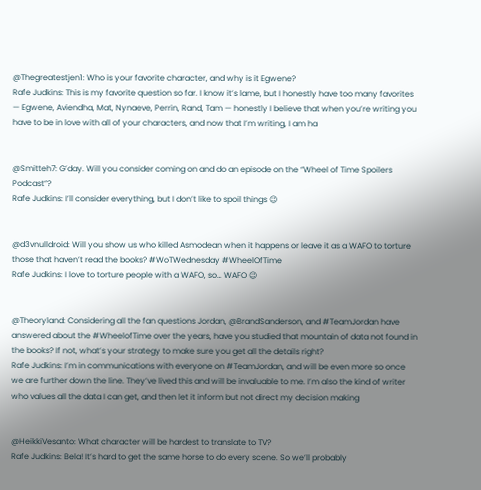@Thegreatestjen1: Who is your favorite character, and why is it Egwene?
Rafe Judkins: This is my favorite question so far. I know it’s lame, but I honestly have too many favorites — Egwene, Aviendha, Mat, Nynaeve, Perrin, Rand, Tam — honestly I believe that when you’re writing you have to be in love with all of your characters, and now that I’m writing, I am ha


@Smitteh7: G’day. Will you consider coming on and do an episode on the “Wheel of Time Spoilers Podcast”?
Rafe Judkins: I’ll consider everything, but I don’t like to spoil things 😉


@d3vnulldroid: Will you show us who killed Asmodean when it happens or leave it as a WAFO to torture those that haven’t read the books? #WoTWednesday #WheelOfTime
Rafe Judkins: I love to torture people with a WAFO, so… WAFO 😉


@Theoryland: Considering all the fan questions Jordan, @BrandSanderson, and #TeamJordan have answered about the #WheelofTime over the years, have you studied that mountain of data not found in the books? If not, what’s your strategy to make sure you get all the details right?
Rafe Judkins: I’m in communications with everyone on #TeamJordan, and will be even more so once we are further down the line. They’ve lived this and will be invaluable to me. I’m also the kind of writer who values all the data I can get, and then let it inform but not direct my decision making


@HeikkiVesanto: What character will be hardest to translate to TV?
Rafe Judkins: Bela! It’s hard to get the same horse to do every scene. So we’ll probably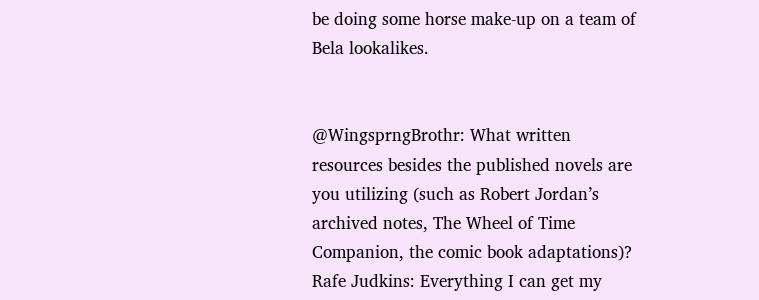be doing some horse make-up on a team of Bela lookalikes.


@WingsprngBrothr: What written resources besides the published novels are you utilizing (such as Robert Jordan’s archived notes, The Wheel of Time Companion, the comic book adaptations)?
Rafe Judkins: Everything I can get my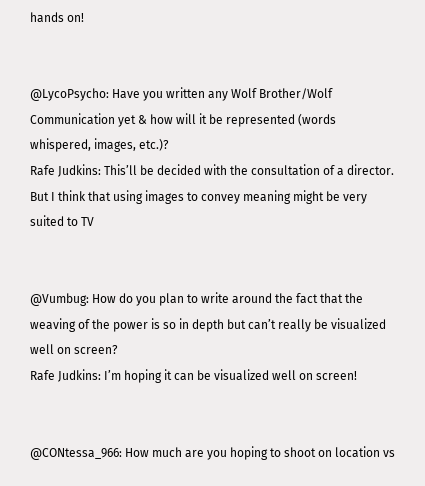hands on!


@LycoPsycho: Have you written any Wolf Brother/Wolf Communication yet & how will it be represented (words whispered, images, etc.)?
Rafe Judkins: This’ll be decided with the consultation of a director. But I think that using images to convey meaning might be very suited to TV


@Vumbug: How do you plan to write around the fact that the weaving of the power is so in depth but can’t really be visualized well on screen?
Rafe Judkins: I’m hoping it can be visualized well on screen!


@CONtessa_966: How much are you hoping to shoot on location vs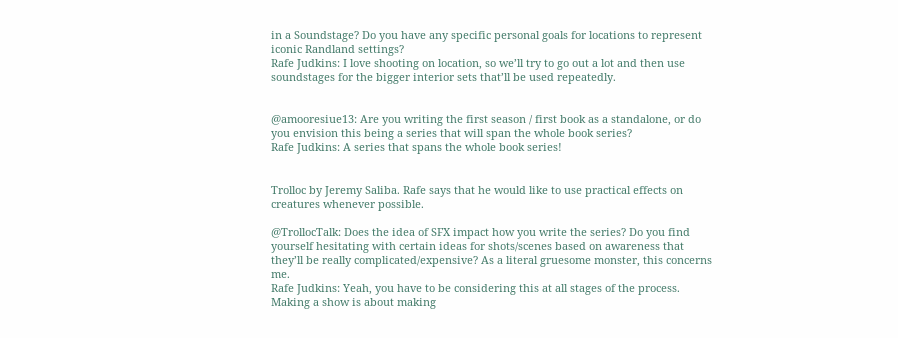in a Soundstage? Do you have any specific personal goals for locations to represent iconic Randland settings?
Rafe Judkins: I love shooting on location, so we’ll try to go out a lot and then use soundstages for the bigger interior sets that’ll be used repeatedly.


@amooresiue13: Are you writing the first season / first book as a standalone, or do you envision this being a series that will span the whole book series?
Rafe Judkins: A series that spans the whole book series!


Trolloc by Jeremy Saliba. Rafe says that he would like to use practical effects on creatures whenever possible.

@TrollocTalk: Does the idea of SFX impact how you write the series? Do you find yourself hesitating with certain ideas for shots/scenes based on awareness that they’ll be really complicated/expensive? As a literal gruesome monster, this concerns me.
Rafe Judkins: Yeah, you have to be considering this at all stages of the process. Making a show is about making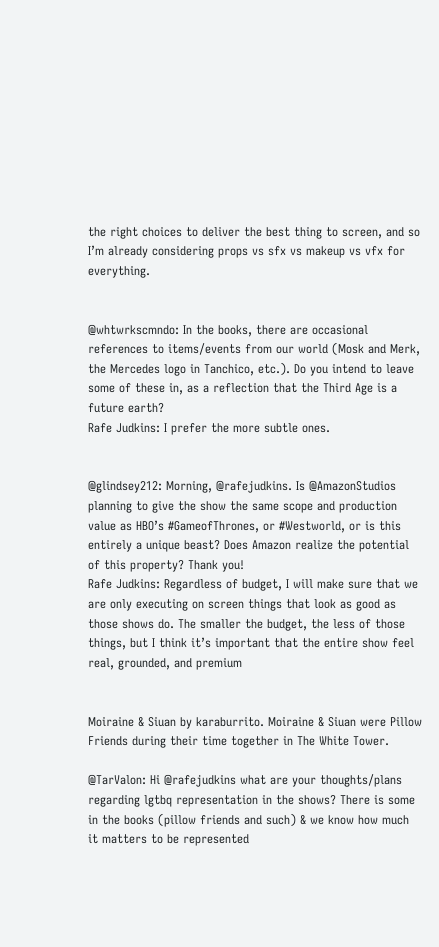the right choices to deliver the best thing to screen, and so I’m already considering props vs sfx vs makeup vs vfx for everything.


@whtwrkscmndo: In the books, there are occasional references to items/events from our world (Mosk and Merk, the Mercedes logo in Tanchico, etc.). Do you intend to leave some of these in, as a reflection that the Third Age is a future earth?
Rafe Judkins: I prefer the more subtle ones.


@glindsey212: Morning, @rafejudkins. Is @AmazonStudios planning to give the show the same scope and production value as HBO’s #GameofThrones, or #Westworld, or is this entirely a unique beast? Does Amazon realize the potential of this property? Thank you!
Rafe Judkins: Regardless of budget, I will make sure that we are only executing on screen things that look as good as those shows do. The smaller the budget, the less of those things, but I think it’s important that the entire show feel real, grounded, and premium


Moiraine & Siuan by karaburrito. Moiraine & Siuan were Pillow Friends during their time together in The White Tower.

@TarValon: Hi @rafejudkins what are your thoughts/plans regarding lgtbq representation in the shows? There is some in the books (pillow friends and such) & we know how much it matters to be represented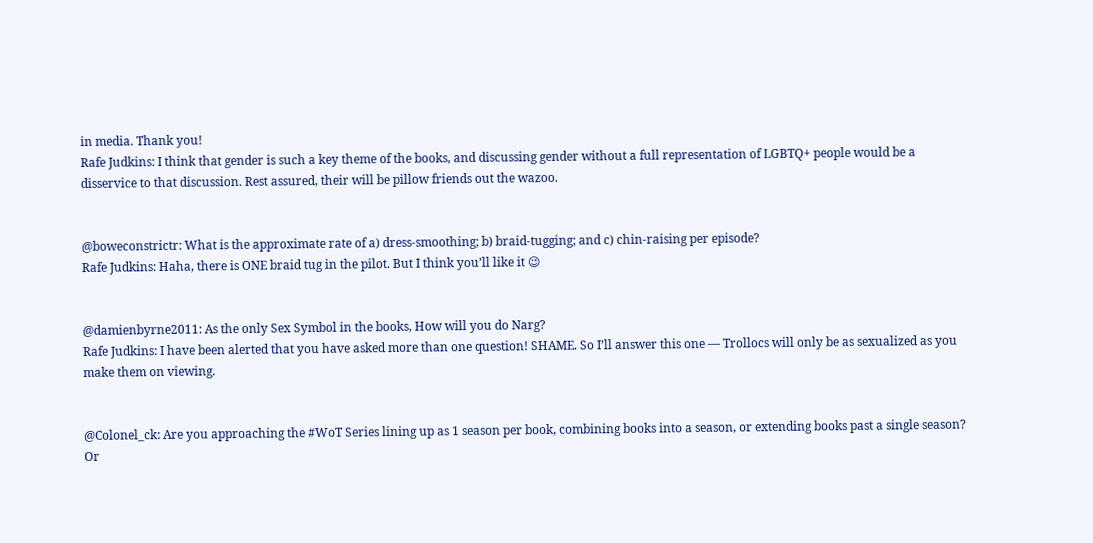in media. Thank you!
Rafe Judkins: I think that gender is such a key theme of the books, and discussing gender without a full representation of LGBTQ+ people would be a disservice to that discussion. Rest assured, their will be pillow friends out the wazoo.


@boweconstrictr: What is the approximate rate of a) dress-smoothing; b) braid-tugging; and c) chin-raising per episode?
Rafe Judkins: Haha, there is ONE braid tug in the pilot. But I think you’ll like it 😉


@damienbyrne2011: As the only Sex Symbol in the books, How will you do Narg?
Rafe Judkins: I have been alerted that you have asked more than one question! SHAME. So I’ll answer this one — Trollocs will only be as sexualized as you make them on viewing.


@Colonel_ck: Are you approaching the #WoT Series lining up as 1 season per book, combining books into a season, or extending books past a single season? Or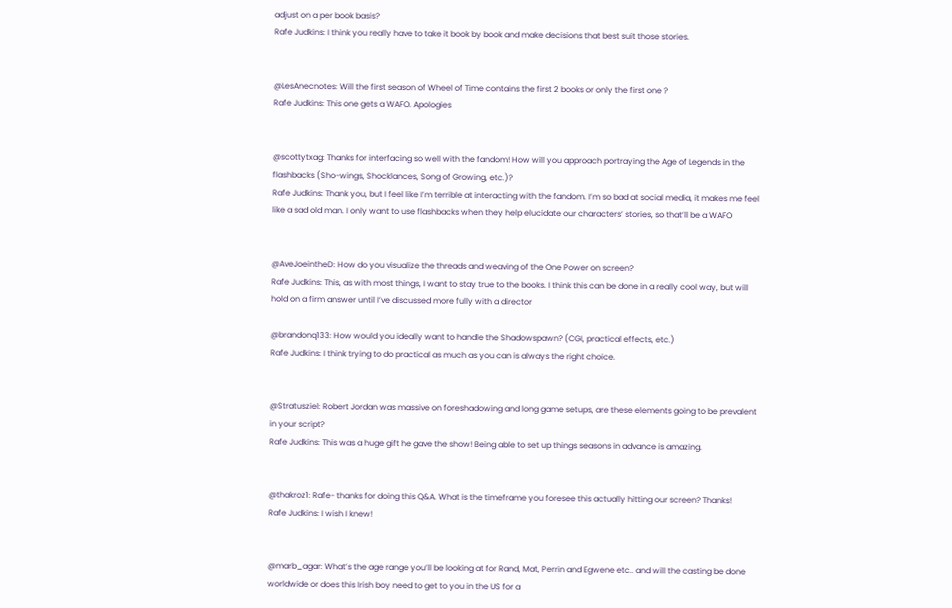adjust on a per book basis?
Rafe Judkins: I think you really have to take it book by book and make decisions that best suit those stories.


@LesAnecnotes: Will the first season of Wheel of Time contains the first 2 books or only the first one ?
Rafe Judkins: This one gets a WAFO. Apologies


@scottytxag: Thanks for interfacing so well with the fandom! How will you approach portraying the Age of Legends in the flashbacks (Sho-wings, Shocklances, Song of Growing, etc.)?
Rafe Judkins: Thank you, but I feel like I’m terrible at interacting with the fandom. I’m so bad at social media, it makes me feel like a sad old man. I only want to use flashbacks when they help elucidate our characters’ stories, so that’ll be a WAFO


@AveJoeintheD: How do you visualize the threads and weaving of the One Power on screen?
Rafe Judkins: This, as with most things, I want to stay true to the books. I think this can be done in a really cool way, but will hold on a firm answer until I’ve discussed more fully with a director

@brandonq133: How would you ideally want to handle the Shadowspawn? (CGI, practical effects, etc.)
Rafe Judkins: I think trying to do practical as much as you can is always the right choice.


@Stratusziel: Robert Jordan was massive on foreshadowing and long game setups, are these elements going to be prevalent in your script?
Rafe Judkins: This was a huge gift he gave the show! Being able to set up things seasons in advance is amazing.


@thakroz1: Rafe- thanks for doing this Q&A. What is the timeframe you foresee this actually hitting our screen? Thanks!
Rafe Judkins: I wish I knew!


@marb_agar: What’s the age range you’ll be looking at for Rand, Mat, Perrin and Egwene etc.. and will the casting be done worldwide or does this Irish boy need to get to you in the US for a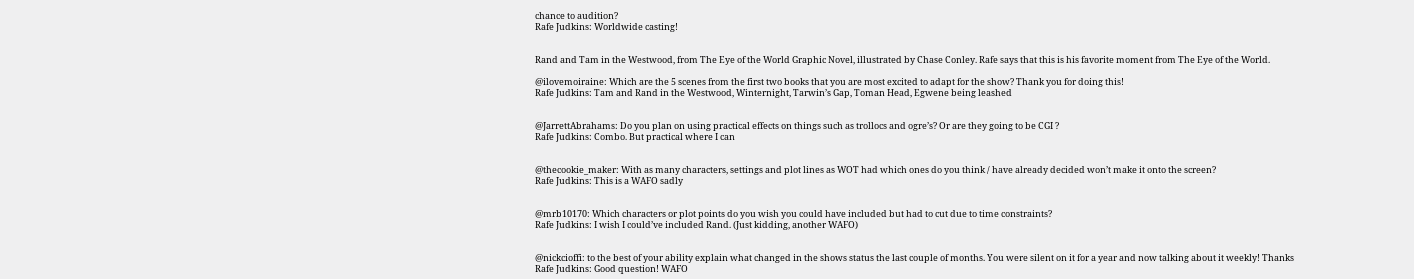chance to audition?
Rafe Judkins: Worldwide casting!


Rand and Tam in the Westwood, from The Eye of the World Graphic Novel, illustrated by Chase Conley. Rafe says that this is his favorite moment from The Eye of the World.

@ilovemoiraine: Which are the 5 scenes from the first two books that you are most excited to adapt for the show? Thank you for doing this!
Rafe Judkins: Tam and Rand in the Westwood, Winternight, Tarwin’s Gap, Toman Head, Egwene being leashed


@JarrettAbrahams: Do you plan on using practical effects on things such as trollocs and ogre’s? Or are they going to be CGI ?
Rafe Judkins: Combo. But practical where I can


@thecookie_maker: With as many characters, settings and plot lines as WOT had which ones do you think / have already decided won’t make it onto the screen?
Rafe Judkins: This is a WAFO sadly


@mrb10170: Which characters or plot points do you wish you could have included but had to cut due to time constraints?
Rafe Judkins: I wish I could’ve included Rand. (Just kidding, another WAFO)


@nickcioffi: to the best of your ability explain what changed in the shows status the last couple of months. You were silent on it for a year and now talking about it weekly! Thanks
Rafe Judkins: Good question! WAFO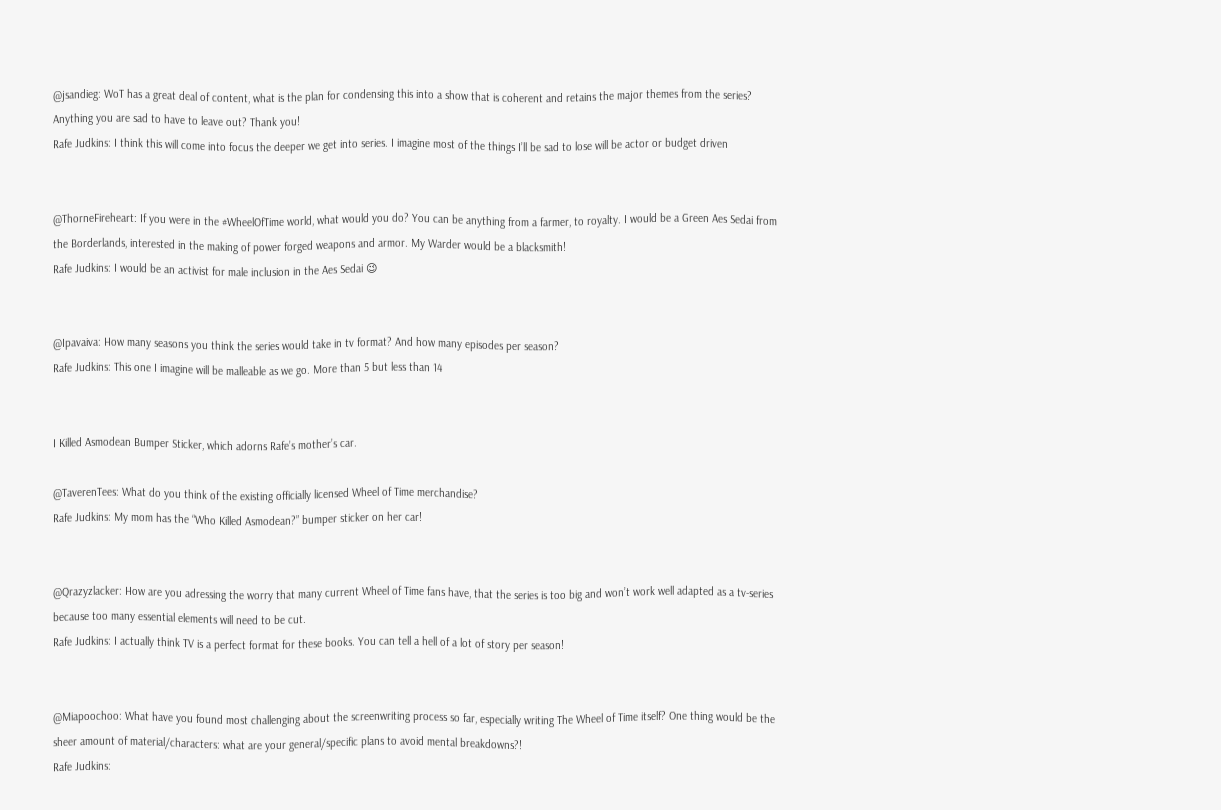@jsandieg: WoT has a great deal of content, what is the plan for condensing this into a show that is coherent and retains the major themes from the series? Anything you are sad to have to leave out? Thank you!
Rafe Judkins: I think this will come into focus the deeper we get into series. I imagine most of the things I’ll be sad to lose will be actor or budget driven


@ThorneFireheart: If you were in the #WheelOfTime world, what would you do? You can be anything from a farmer, to royalty. I would be a Green Aes Sedai from the Borderlands, interested in the making of power forged weapons and armor. My Warder would be a blacksmith!
Rafe Judkins: I would be an activist for male inclusion in the Aes Sedai 😉


@Ipavaiva: How many seasons you think the series would take in tv format? And how many episodes per season?
Rafe Judkins: This one I imagine will be malleable as we go. More than 5 but less than 14


I Killed Asmodean Bumper Sticker, which adorns Rafe’s mother’s car.

@TaverenTees: What do you think of the existing officially licensed Wheel of Time merchandise?
Rafe Judkins: My mom has the “Who Killed Asmodean?” bumper sticker on her car!


@Qrazyzlacker: How are you adressing the worry that many current Wheel of Time fans have, that the series is too big and won’t work well adapted as a tv-series because too many essential elements will need to be cut.
Rafe Judkins: I actually think TV is a perfect format for these books. You can tell a hell of a lot of story per season!


@Miapoochoo: What have you found most challenging about the screenwriting process so far, especially writing The Wheel of Time itself? One thing would be the sheer amount of material/characters: what are your general/specific plans to avoid mental breakdowns?!
Rafe Judkins: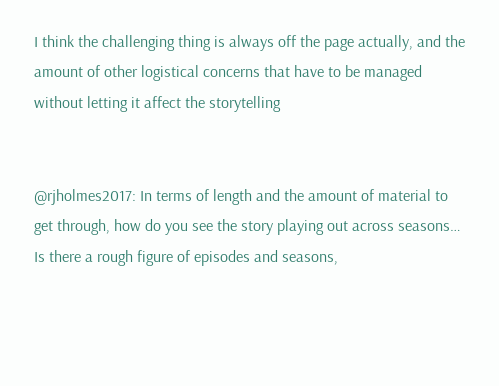I think the challenging thing is always off the page actually, and the amount of other logistical concerns that have to be managed without letting it affect the storytelling


@rjholmes2017: In terms of length and the amount of material to get through, how do you see the story playing out across seasons… Is there a rough figure of episodes and seasons,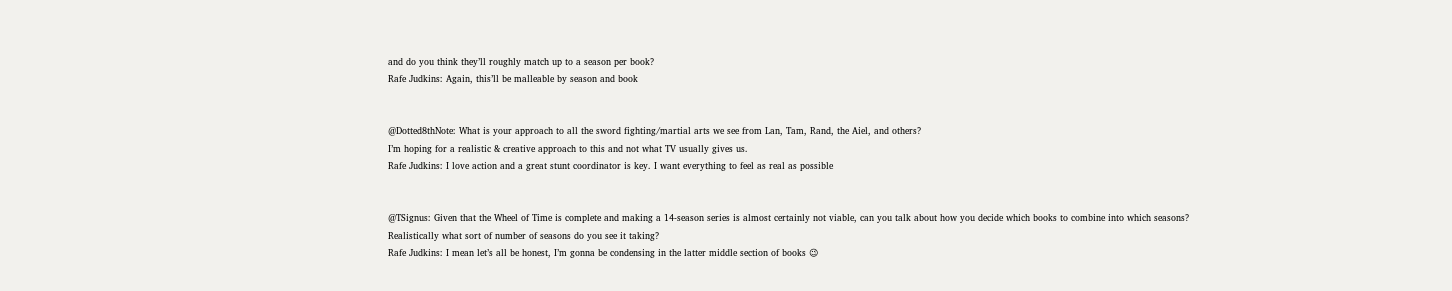and do you think they’ll roughly match up to a season per book?
Rafe Judkins: Again, this’ll be malleable by season and book


@Dotted8thNote: What is your approach to all the sword fighting/martial arts we see from Lan, Tam, Rand, the Aiel, and others?
I’m hoping for a realistic & creative approach to this and not what TV usually gives us.
Rafe Judkins: I love action and a great stunt coordinator is key. I want everything to feel as real as possible


@TSignus: Given that the Wheel of Time is complete and making a 14-season series is almost certainly not viable, can you talk about how you decide which books to combine into which seasons? Realistically what sort of number of seasons do you see it taking?
Rafe Judkins: I mean let’s all be honest, I’m gonna be condensing in the latter middle section of books 😉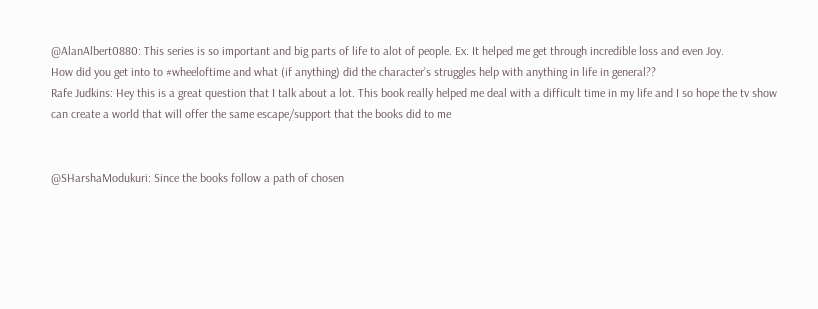@AlanAlbert0880: This series is so important and big parts of life to alot of people. Ex. It helped me get through incredible loss and even Joy.
How did you get into to #wheeloftime and what (if anything) did the character’s struggles help with anything in life in general??
Rafe Judkins: Hey this is a great question that I talk about a lot. This book really helped me deal with a difficult time in my life and I so hope the tv show can create a world that will offer the same escape/support that the books did to me


@SHarshaModukuri: Since the books follow a path of chosen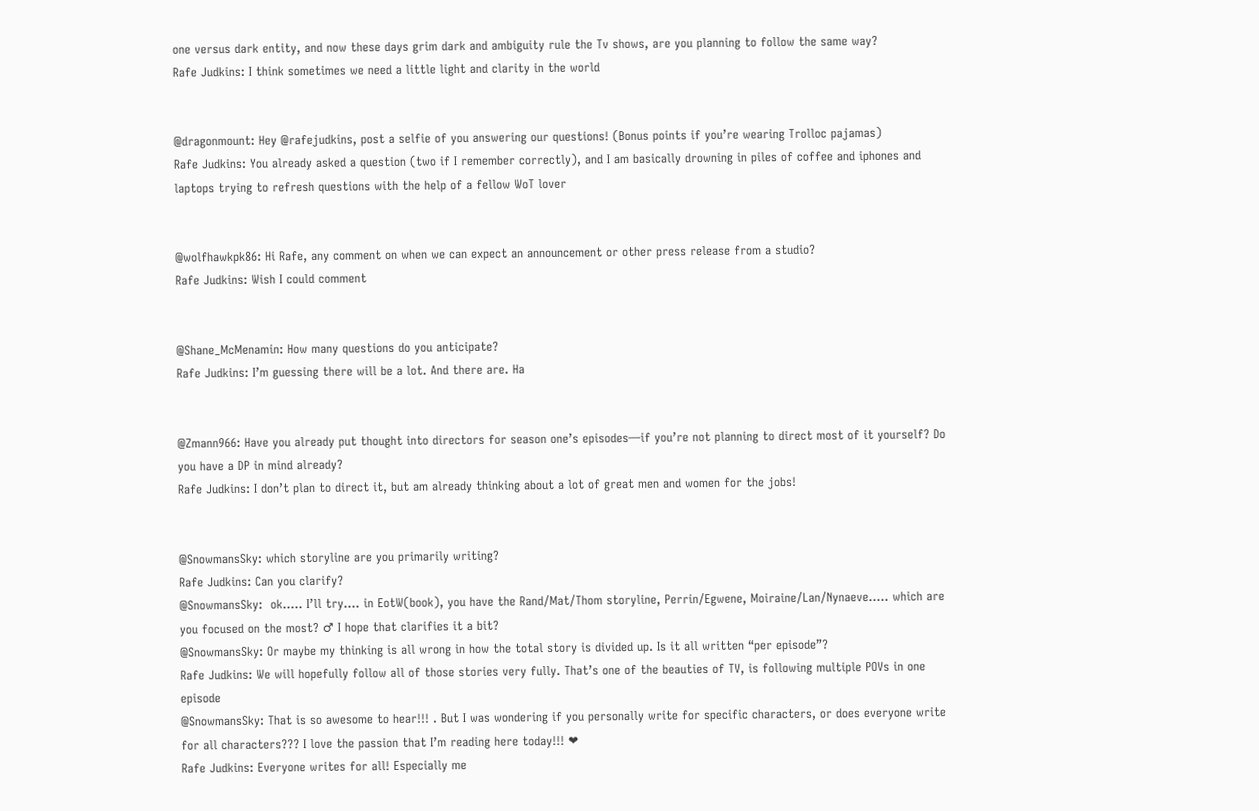one versus dark entity, and now these days grim dark and ambiguity rule the Tv shows, are you planning to follow the same way?
Rafe Judkins: I think sometimes we need a little light and clarity in the world


@dragonmount: Hey @rafejudkins, post a selfie of you answering our questions! (Bonus points if you’re wearing Trolloc pajamas)
Rafe Judkins: You already asked a question (two if I remember correctly), and I am basically drowning in piles of coffee and iphones and laptops trying to refresh questions with the help of a fellow WoT lover


@wolfhawkpk86: Hi Rafe, any comment on when we can expect an announcement or other press release from a studio?
Rafe Judkins: Wish I could comment


@Shane_McMenamin: How many questions do you anticipate?
Rafe Judkins: I’m guessing there will be a lot. And there are. Ha


@Zmann966: Have you already put thought into directors for season one’s episodes—if you’re not planning to direct most of it yourself? Do you have a DP in mind already?
Rafe Judkins: I don’t plan to direct it, but am already thinking about a lot of great men and women for the jobs!


@SnowmansSky: which storyline are you primarily writing?
Rafe Judkins: Can you clarify?
@SnowmansSky:  ok….. I’ll try…. in EotW(book), you have the Rand/Mat/Thom storyline, Perrin/Egwene, Moiraine/Lan/Nynaeve….. which are you focused on the most? ♂ I hope that clarifies it a bit?
@SnowmansSky: Or maybe my thinking is all wrong in how the total story is divided up. Is it all written “per episode”?
Rafe Judkins: We will hopefully follow all of those stories very fully. That’s one of the beauties of TV, is following multiple POVs in one episode
@SnowmansSky: That is so awesome to hear!!! . But I was wondering if you personally write for specific characters, or does everyone write for all characters??? I love the passion that I’m reading here today!!! ❤
Rafe Judkins: Everyone writes for all! Especially me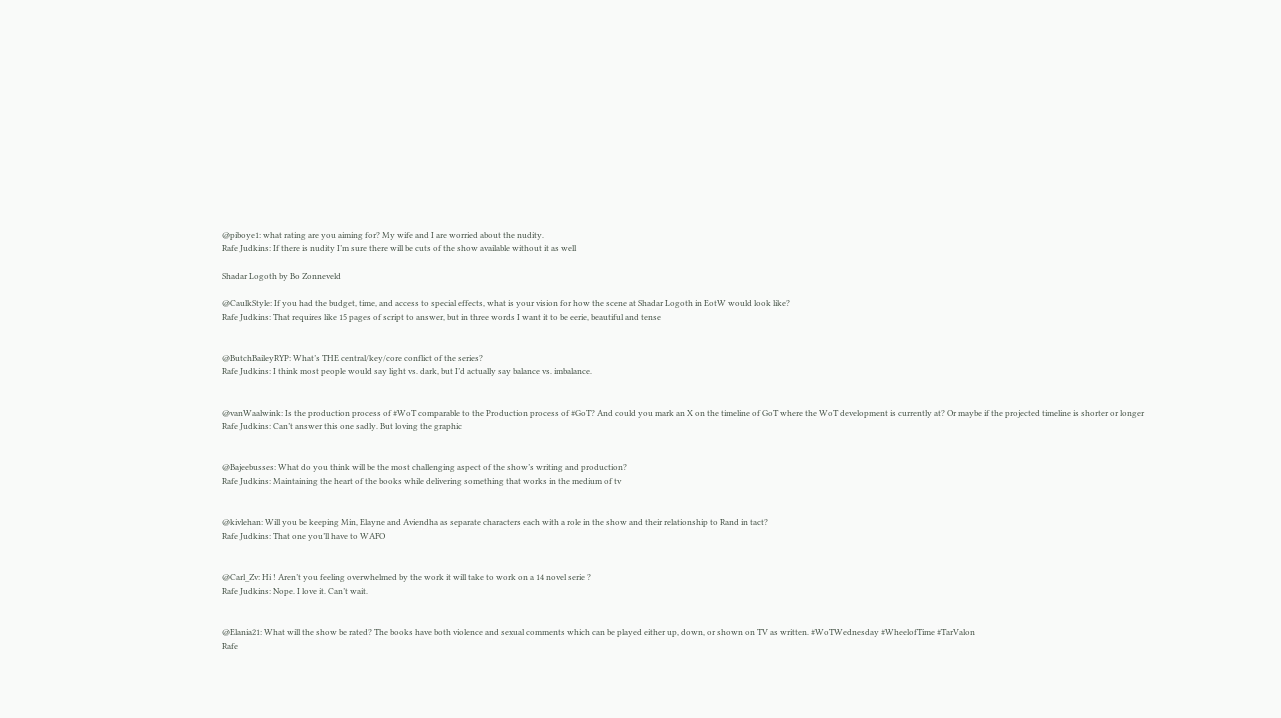@piboye1: what rating are you aiming for? My wife and I are worried about the nudity.
Rafe Judkins: If there is nudity I’m sure there will be cuts of the show available without it as well

Shadar Logoth by Bo Zonneveld

@CaulkStyle: If you had the budget, time, and access to special effects, what is your vision for how the scene at Shadar Logoth in EotW would look like?
Rafe Judkins: That requires like 15 pages of script to answer, but in three words I want it to be eerie, beautiful and tense


@ButchBaileyRYP: What’s THE central/key/core conflict of the series?
Rafe Judkins: I think most people would say light vs. dark, but I’d actually say balance vs. imbalance.


@vanWaalwink: Is the production process of #WoT comparable to the Production process of #GoT? And could you mark an X on the timeline of GoT where the WoT development is currently at? Or maybe if the projected timeline is shorter or longer
Rafe Judkins: Can’t answer this one sadly. But loving the graphic


@Bajeebusses: What do you think will be the most challenging aspect of the show’s writing and production?
Rafe Judkins: Maintaining the heart of the books while delivering something that works in the medium of tv


@kivlehan: Will you be keeping Min, Elayne and Aviendha as separate characters each with a role in the show and their relationship to Rand in tact?
Rafe Judkins: That one you’ll have to WAFO


@Carl_Zv: Hi ! Aren’t you feeling overwhelmed by the work it will take to work on a 14 novel serie ?
Rafe Judkins: Nope. I love it. Can’t wait.


@Elania21: What will the show be rated? The books have both violence and sexual comments which can be played either up, down, or shown on TV as written. #WoTWednesday #WheelofTime #TarValon
Rafe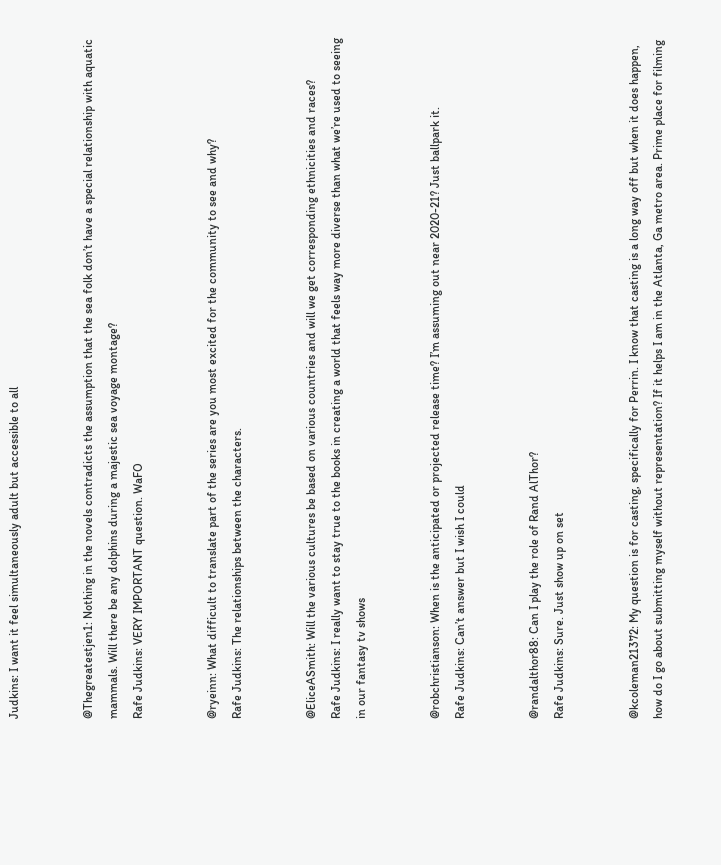Judkins: I want it feel simultaneously adult but accessible to all


@Thegreatestjen1: Nothing in the novels contradicts the assumption that the sea folk don’t have a special relationship with aquatic mammals. Will there be any dolphins during a majestic sea voyage montage?
Rafe Judkins: VERY IMPORTANT question. WaFO


@ryeinn: What difficult to translate part of the series are you most excited for the community to see and why?
Rafe Judkins: The relationships between the characters.


@EliceASmith: Will the various cultures be based on various countries and will we get corresponding ethnicities and races?
Rafe Judkins: I really want to stay true to the books in creating a world that feels way more diverse than what we’re used to seeing in our fantasy tv shows


@robchristianson: When is the anticipated or projected release time? I’m assuming out near 2020-21? Just ballpark it.
Rafe Judkins: Can’t answer but I wish I could


@randalthor88: Can I play the role of Rand AlThor?
Rafe Judkins: Sure. Just show up on set


@kcoleman21372: My question is for casting, specifically for Perrin. I know that casting is a long way off but when it does happen, how do I go about submitting myself without representation? If it helps I am in the Atlanta, Ga metro area. Prime place for filming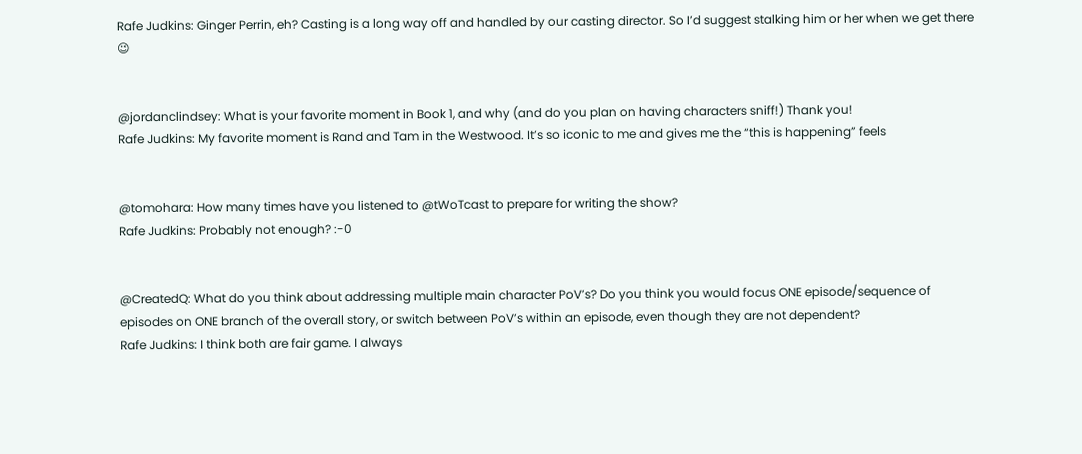Rafe Judkins: Ginger Perrin, eh? Casting is a long way off and handled by our casting director. So I’d suggest stalking him or her when we get there 😉


@jordanclindsey: What is your favorite moment in Book 1, and why (and do you plan on having characters sniff!) Thank you!
Rafe Judkins: My favorite moment is Rand and Tam in the Westwood. It’s so iconic to me and gives me the “this is happening” feels


@tomohara: How many times have you listened to @tWoTcast to prepare for writing the show?
Rafe Judkins: Probably not enough? :-0


@CreatedQ: What do you think about addressing multiple main character PoV’s? Do you think you would focus ONE episode/sequence of episodes on ONE branch of the overall story, or switch between PoV’s within an episode, even though they are not dependent?
Rafe Judkins: I think both are fair game. I always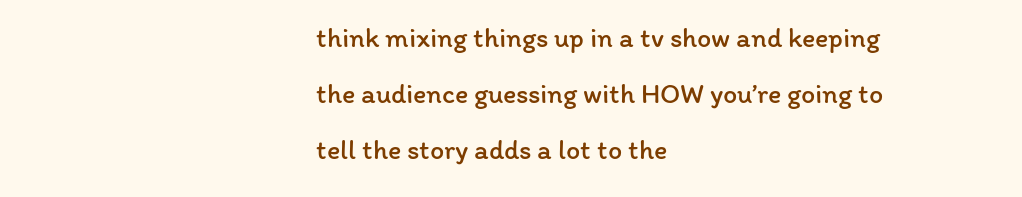think mixing things up in a tv show and keeping the audience guessing with HOW you’re going to tell the story adds a lot to the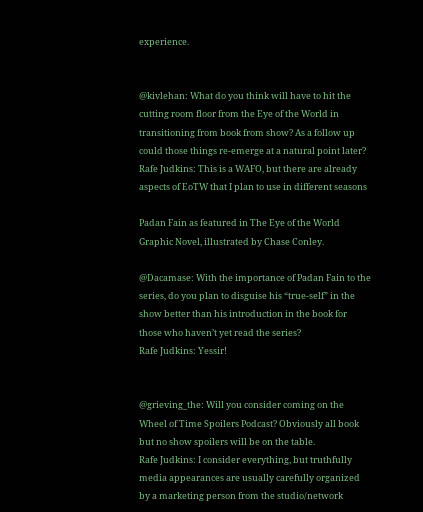experience.


@kivlehan: What do you think will have to hit the cutting room floor from the Eye of the World in transitioning from book from show? As a follow up could those things re-emerge at a natural point later?
Rafe Judkins: This is a WAFO, but there are already aspects of EoTW that I plan to use in different seasons

Padan Fain as featured in The Eye of the World Graphic Novel, illustrated by Chase Conley.

@Dacamase: With the importance of Padan Fain to the series, do you plan to disguise his “true-self” in the show better than his introduction in the book for those who haven’t yet read the series?
Rafe Judkins: Yessir!


@grieving_the: Will you consider coming on the Wheel of Time Spoilers Podcast? Obviously all book but no show spoilers will be on the table.
Rafe Judkins: I consider everything, but truthfully media appearances are usually carefully organized by a marketing person from the studio/network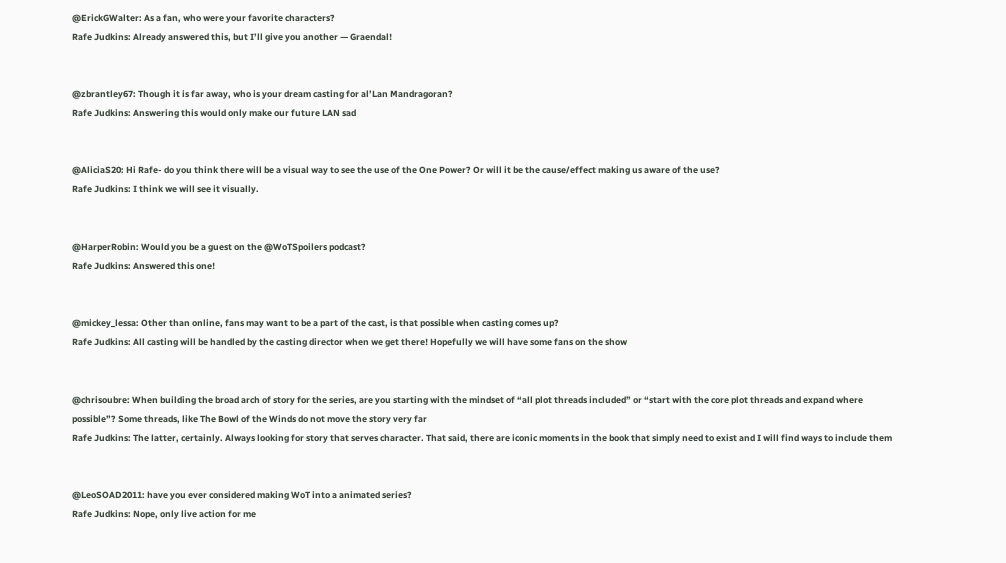@ErickGWalter: As a fan, who were your favorite characters?
Rafe Judkins: Already answered this, but I’ll give you another — Graendal!


@zbrantley67: Though it is far away, who is your dream casting for al’Lan Mandragoran?
Rafe Judkins: Answering this would only make our future LAN sad


@AliciaS20: Hi Rafe- do you think there will be a visual way to see the use of the One Power? Or will it be the cause/effect making us aware of the use?
Rafe Judkins: I think we will see it visually.


@HarperRobin: Would you be a guest on the @WoTSpoilers podcast?
Rafe Judkins: Answered this one!


@mickey_lessa: Other than online, fans may want to be a part of the cast, is that possible when casting comes up?
Rafe Judkins: All casting will be handled by the casting director when we get there! Hopefully we will have some fans on the show


@chrisoubre: When building the broad arch of story for the series, are you starting with the mindset of “all plot threads included” or “start with the core plot threads and expand where possible”? Some threads, like The Bowl of the Winds do not move the story very far
Rafe Judkins: The latter, certainly. Always looking for story that serves character. That said, there are iconic moments in the book that simply need to exist and I will find ways to include them


@LeoSOAD2011: have you ever considered making WoT into a animated series?
Rafe Judkins: Nope, only live action for me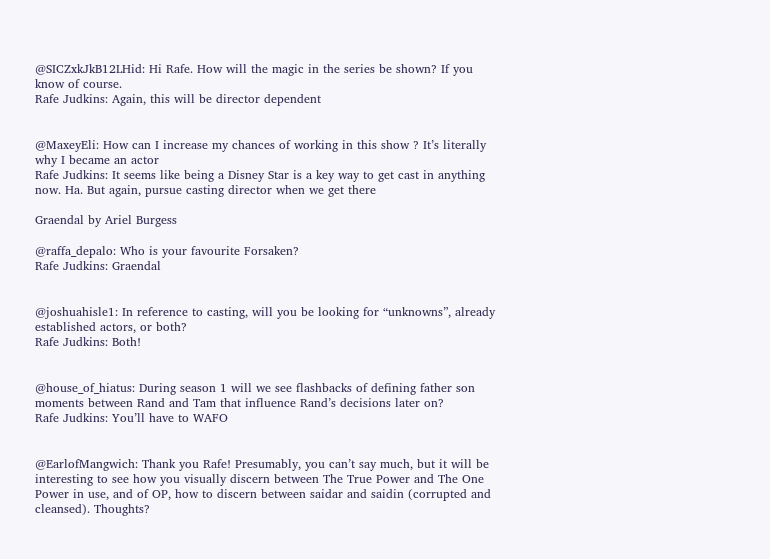@SICZxkJkB12LHid: Hi Rafe. How will the magic in the series be shown? If you know of course.
Rafe Judkins: Again, this will be director dependent


@MaxeyEli: How can I increase my chances of working in this show ? It’s literally why I became an actor
Rafe Judkins: It seems like being a Disney Star is a key way to get cast in anything now. Ha. But again, pursue casting director when we get there

Graendal by Ariel Burgess

@raffa_depalo: Who is your favourite Forsaken?
Rafe Judkins: Graendal


@joshuahisle1: In reference to casting, will you be looking for “unknowns”, already established actors, or both?
Rafe Judkins: Both!


@house_of_hiatus: During season 1 will we see flashbacks of defining father son moments between Rand and Tam that influence Rand’s decisions later on?
Rafe Judkins: You’ll have to WAFO


@EarlofMangwich: Thank you Rafe! Presumably, you can’t say much, but it will be interesting to see how you visually discern between The True Power and The One Power in use, and of OP, how to discern between saidar and saidin (corrupted and cleansed). Thoughts?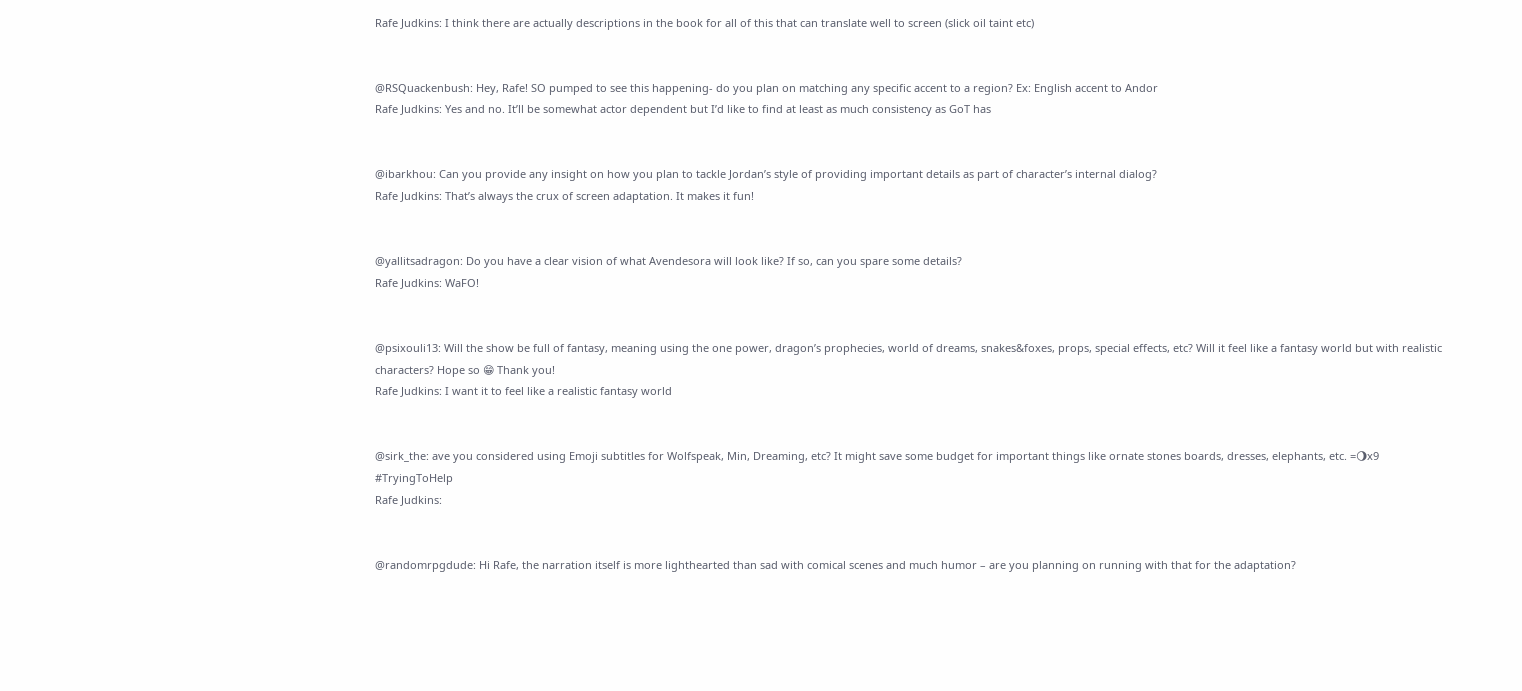Rafe Judkins: I think there are actually descriptions in the book for all of this that can translate well to screen (slick oil taint etc)


@RSQuackenbush: Hey, Rafe! SO pumped to see this happening- do you plan on matching any specific accent to a region? Ex: English accent to Andor
Rafe Judkins: Yes and no. It’ll be somewhat actor dependent but I’d like to find at least as much consistency as GoT has


@ibarkhou: Can you provide any insight on how you plan to tackle Jordan’s style of providing important details as part of character’s internal dialog?
Rafe Judkins: That’s always the crux of screen adaptation. It makes it fun!


@yallitsadragon: Do you have a clear vision of what Avendesora will look like? If so, can you spare some details?
Rafe Judkins: WaFO!


@psixouli13: Will the show be full of fantasy, meaning using the one power, dragon’s prophecies, world of dreams, snakes&foxes, props, special effects, etc? Will it feel like a fantasy world but with realistic characters? Hope so 😁 Thank you!
Rafe Judkins: I want it to feel like a realistic fantasy world


@sirk_the: ave you considered using Emoji subtitles for Wolfspeak, Min, Dreaming, etc? It might save some budget for important things like ornate stones boards, dresses, elephants, etc. =🌖x9 #TryingToHelp
Rafe Judkins:


@randomrpgdude: Hi Rafe, the narration itself is more lighthearted than sad with comical scenes and much humor – are you planning on running with that for the adaptation?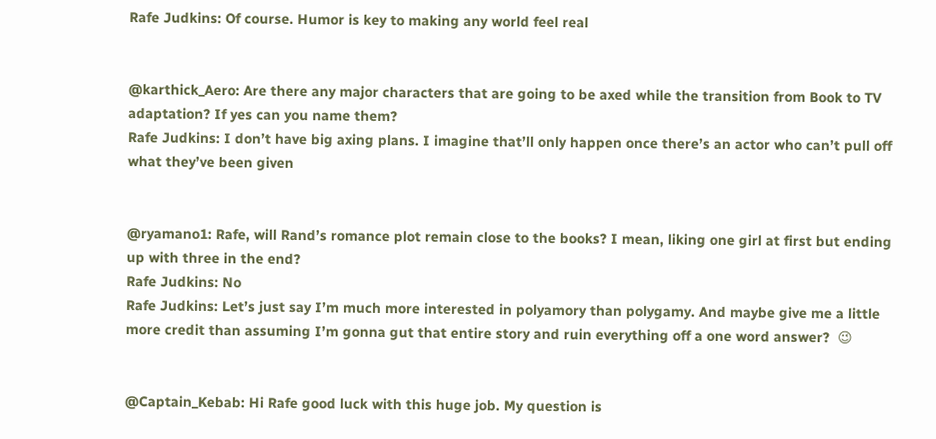Rafe Judkins: Of course. Humor is key to making any world feel real


@karthick_Aero: Are there any major characters that are going to be axed while the transition from Book to TV adaptation? If yes can you name them?
Rafe Judkins: I don’t have big axing plans. I imagine that’ll only happen once there’s an actor who can’t pull off what they’ve been given


@ryamano1: Rafe, will Rand’s romance plot remain close to the books? I mean, liking one girl at first but ending up with three in the end?
Rafe Judkins: No
Rafe Judkins: Let’s just say I’m much more interested in polyamory than polygamy. And maybe give me a little more credit than assuming I’m gonna gut that entire story and ruin everything off a one word answer?  😉


@Captain_Kebab: Hi Rafe good luck with this huge job. My question is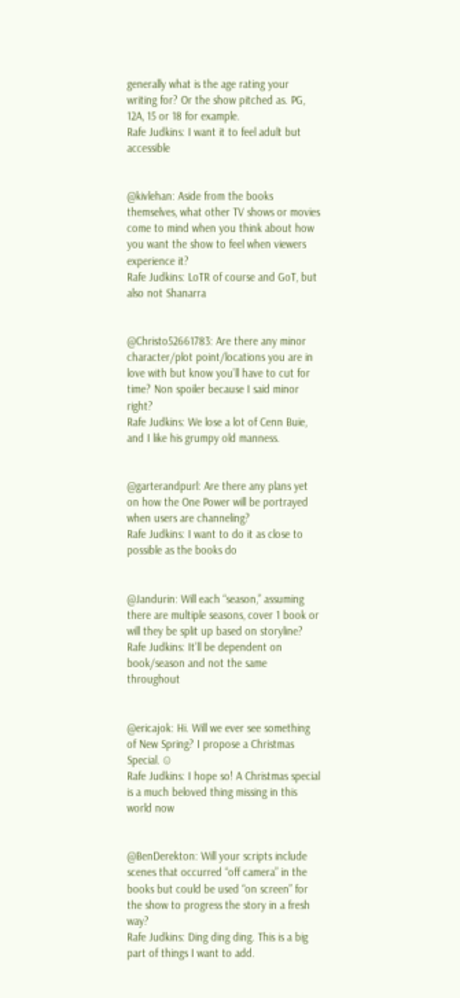generally what is the age rating your writing for? Or the show pitched as. PG, 12A, 15 or 18 for example.
Rafe Judkins: I want it to feel adult but accessible


@kivlehan: Aside from the books themselves, what other TV shows or movies come to mind when you think about how you want the show to feel when viewers experience it?
Rafe Judkins: LoTR of course and GoT, but also not Shanarra


@Christo52661783: Are there any minor character/plot point/locations you are in love with but know you’ll have to cut for time? Non spoiler because I said minor right?
Rafe Judkins: We lose a lot of Cenn Buie, and I like his grumpy old manness.


@garterandpurl: Are there any plans yet on how the One Power will be portrayed when users are channeling?
Rafe Judkins: I want to do it as close to possible as the books do


@Jandurin: Will each “season,” assuming there are multiple seasons, cover 1 book or will they be split up based on storyline?
Rafe Judkins: It’ll be dependent on book/season and not the same throughout


@ericajok: Hi. Will we ever see something of New Spring? I propose a Christmas Special. ☺
Rafe Judkins: I hope so! A Christmas special is a much beloved thing missing in this world now


@BenDerekton: Will your scripts include scenes that occurred “off camera” in the books but could be used “on screen” for the show to progress the story in a fresh way?
Rafe Judkins: Ding ding ding. This is a big part of things I want to add.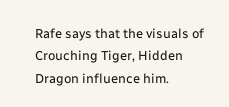Rafe says that the visuals of Crouching Tiger, Hidden Dragon influence him.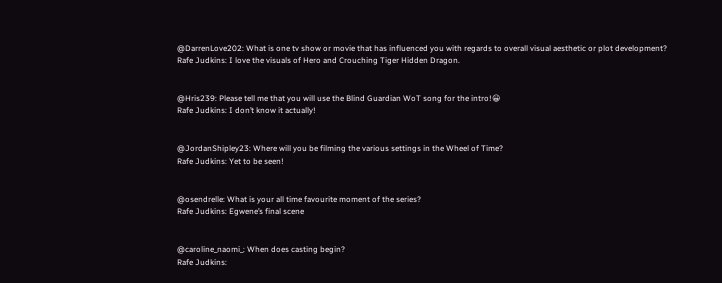@DarrenLove202: What is one tv show or movie that has influenced you with regards to overall visual aesthetic or plot development?
Rafe Judkins: I love the visuals of Hero and Crouching Tiger Hidden Dragon.


@Hris239: Please tell me that you will use the Blind Guardian WoT song for the intro!😀
Rafe Judkins: I don’t know it actually!


@JordanShipley23: Where will you be filming the various settings in the Wheel of Time?
Rafe Judkins: Yet to be seen!


@osendrelle: What is your all time favourite moment of the series?
Rafe Judkins: Egwene’s final scene


@caroline_naomi_: When does casting begin?
Rafe Judkins: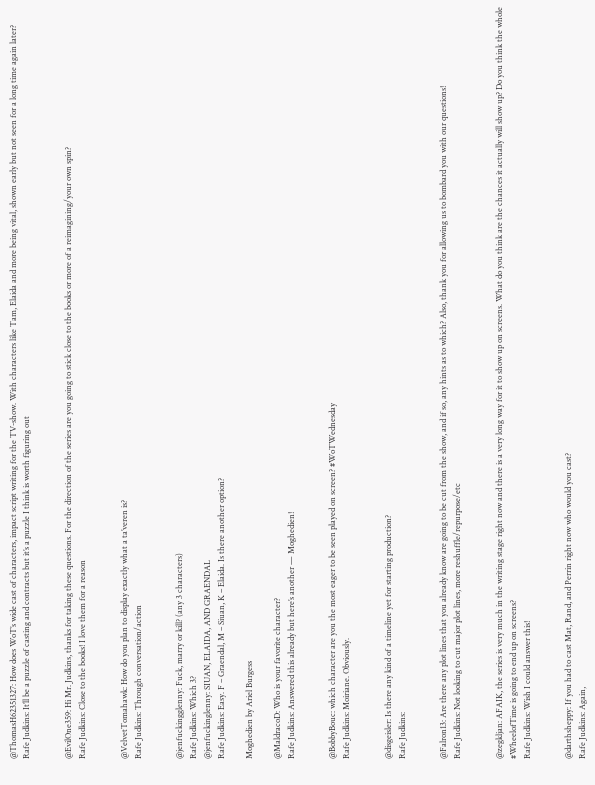@ThomasH62351327: How does WoT’s wide cast of characters, impact script writing for the TV-show. With characters like Tam, Elaida and more being vital, shown early but not seen for a long time again later?
Rafe Judkins: It’ll be a puzzle of casting and contracts but it’s a puzzle I think is worth figuring out


@EvilOne359: Hi Mr. Judkins, thanks for taking these questions. For the direction of the series are you going to stick close to the books or more of a reimagining/your own spin?
Rafe Judkins: Close to the books! I love them for a reason


@VelvetTomahawk: How do you plan to display exactly what a ta’veren is?
Rafe Judkins: Through conversation/action


@jenfuckingglenny: Fuck, marry or kill? (any 3 characters)
Rafe Judkins: Which 3?
@jenfuckinglenny: SIUAN, ELAIDA, AND GRAENDAL
Rafe Judkins: Easy. F – Graendal, M – Siuan, K – Elaida. Is there another option?

Moghedien by Ariel Burgess

@MaldracoD: Who is your favorite character?
Rafe Judkins: Answered this already but here’s another — Moghedien!


@BobbyBouc: which character are you the most eager to be seen played on screen? #WoTWednesday
Rafe Judkins: Moiriane. Obviously.


@disgeisler: Is there any kind of a timeline yet for starting production?
Rafe Judkins:


@Falron13: Are there any plot lines that you already know are going to be cut from the show, and if so, any hints as to which? Also, thank you for allowing us to bombard you with our questions!
Rafe Judkins: Not looking to cut major plot lines, more reshuffle/repurpose/etc


@zegkljan: AFAIK, the series is very much in the writing stage right now and there is a very long way for it to show up on screens. What do you think are the chances it actually will show up? Do you think the whole #WheelofTime is going to end up on screens?
Rafe Judkins: Wish I could answer this!


@darthsheppy: If you had to cast Mat, Rand, and Perrin right now who would you cast?
Rafe Judkins: Again,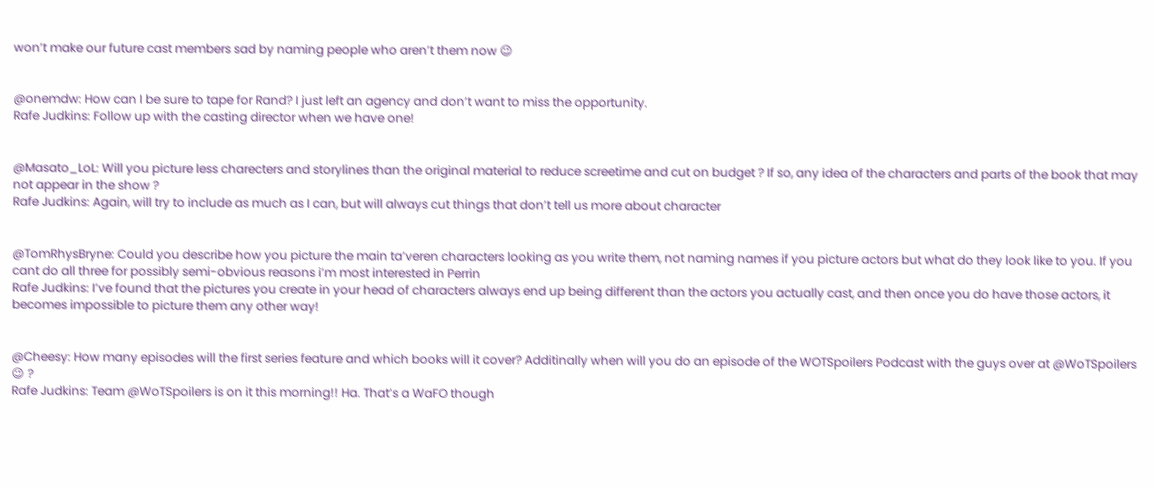won’t make our future cast members sad by naming people who aren’t them now 😉


@onemdw: How can I be sure to tape for Rand? I just left an agency and don’t want to miss the opportunity.
Rafe Judkins: Follow up with the casting director when we have one!


@Masato_LoL: Will you picture less charecters and storylines than the original material to reduce screetime and cut on budget ? If so, any idea of the characters and parts of the book that may not appear in the show ?
Rafe Judkins: Again, will try to include as much as I can, but will always cut things that don’t tell us more about character


@TomRhysBryne: Could you describe how you picture the main ta’veren characters looking as you write them, not naming names if you picture actors but what do they look like to you. If you cant do all three for possibly semi-obvious reasons i’m most interested in Perrin
Rafe Judkins: I’ve found that the pictures you create in your head of characters always end up being different than the actors you actually cast, and then once you do have those actors, it becomes impossible to picture them any other way!


@Cheesy: How many episodes will the first series feature and which books will it cover? Additinally when will you do an episode of the WOTSpoilers Podcast with the guys over at @WoTSpoilers 😉 ?
Rafe Judkins: Team @WoTSpoilers is on it this morning!! Ha. That’s a WaFO though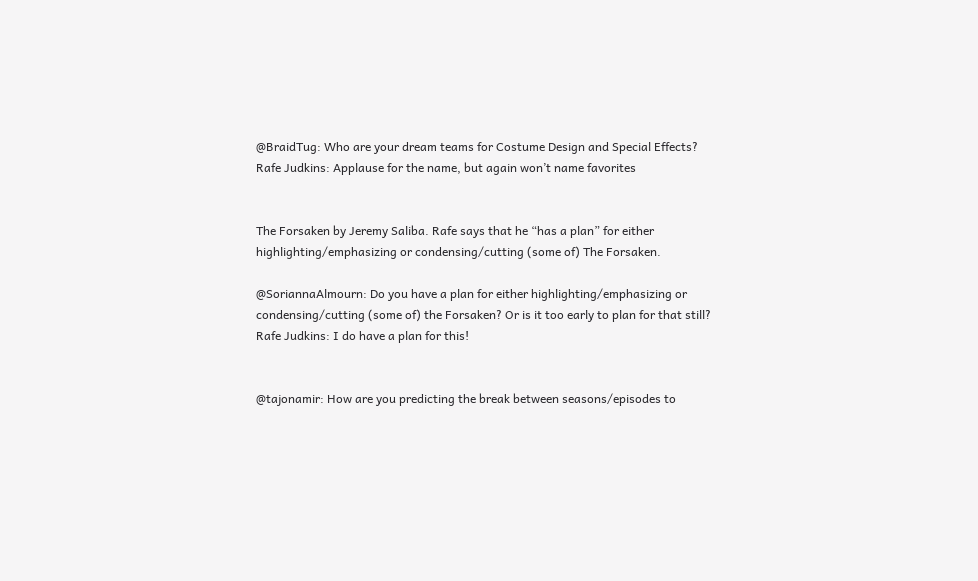@BraidTug: Who are your dream teams for Costume Design and Special Effects?
Rafe Judkins: Applause for the name, but again won’t name favorites


The Forsaken by Jeremy Saliba. Rafe says that he “has a plan” for either highlighting/emphasizing or condensing/cutting (some of) The Forsaken.

@SoriannaAlmourn: Do you have a plan for either highlighting/emphasizing or condensing/cutting (some of) the Forsaken? Or is it too early to plan for that still?
Rafe Judkins: I do have a plan for this!


@tajonamir: How are you predicting the break between seasons/episodes to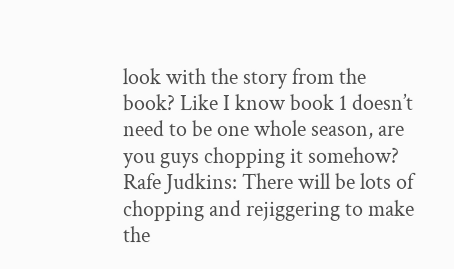look with the story from the book? Like I know book 1 doesn’t need to be one whole season, are you guys chopping it somehow?
Rafe Judkins: There will be lots of chopping and rejiggering to make the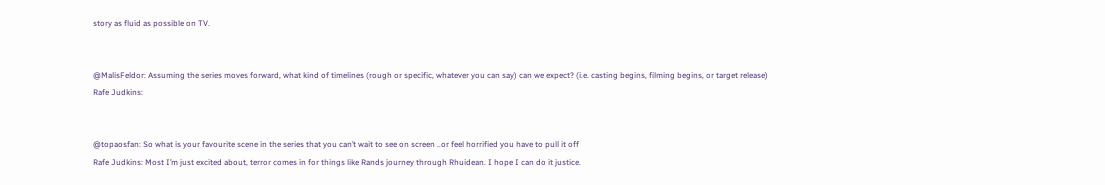story as fluid as possible on TV.


@MalisFeldor: Assuming the series moves forward, what kind of timelines (rough or specific, whatever you can say) can we expect? (i.e. casting begins, filming begins, or target release)
Rafe Judkins:


@topaosfan: So what is your favourite scene in the series that you can’t wait to see on screen ..or feel horrified you have to pull it off
Rafe Judkins: Most I’m just excited about, terror comes in for things like Rands journey through Rhuidean. I hope I can do it justice.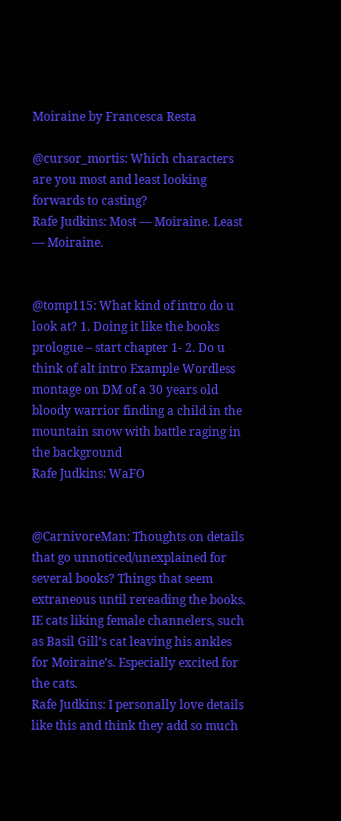Moiraine by Francesca Resta

@cursor_mortis: Which characters are you most and least looking forwards to casting?
Rafe Judkins: Most — Moiraine. Least — Moiraine.


@tomp115: What kind of intro do u look at? 1. Doing it like the books prologue – start chapter 1- 2. Do u think of alt intro Example Wordless montage on DM of a 30 years old bloody warrior finding a child in the mountain snow with battle raging in the background
Rafe Judkins: WaFO


@CarnivoreMan: Thoughts on details that go unnoticed/unexplained for several books? Things that seem extraneous until rereading the books. IE cats liking female channelers, such as Basil Gill’s cat leaving his ankles for Moiraine’s. Especially excited for the cats.
Rafe Judkins: I personally love details like this and think they add so much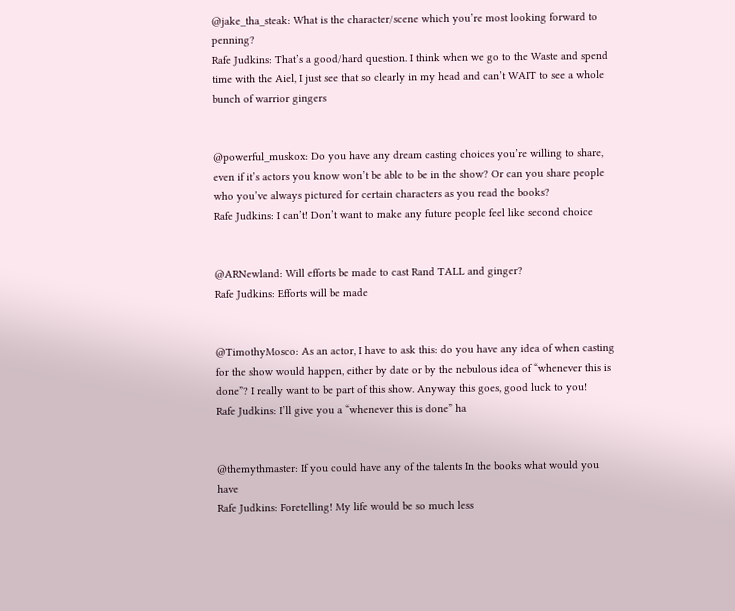@jake_tha_steak: What is the character/scene which you’re most looking forward to penning?
Rafe Judkins: That’s a good/hard question. I think when we go to the Waste and spend time with the Aiel, I just see that so clearly in my head and can’t WAIT to see a whole bunch of warrior gingers


@powerful_muskox: Do you have any dream casting choices you’re willing to share, even if it’s actors you know won’t be able to be in the show? Or can you share people who you’ve always pictured for certain characters as you read the books?
Rafe Judkins: I can’t! Don’t want to make any future people feel like second choice


@ARNewland: Will efforts be made to cast Rand TALL and ginger?
Rafe Judkins: Efforts will be made


@TimothyMosco: As an actor, I have to ask this: do you have any idea of when casting for the show would happen, either by date or by the nebulous idea of “whenever this is done”? I really want to be part of this show. Anyway this goes, good luck to you!
Rafe Judkins: I’ll give you a “whenever this is done” ha


@themythmaster: If you could have any of the talents In the books what would you have
Rafe Judkins: Foretelling! My life would be so much less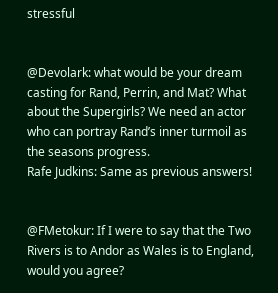stressful


@Devolark: what would be your dream casting for Rand, Perrin, and Mat? What about the Supergirls? We need an actor who can portray Rand’s inner turmoil as the seasons progress.
Rafe Judkins: Same as previous answers!


@FMetokur: If I were to say that the Two Rivers is to Andor as Wales is to England, would you agree?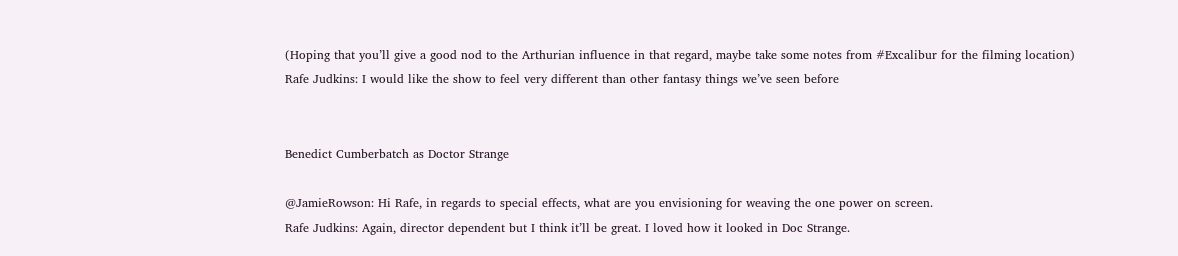(Hoping that you’ll give a good nod to the Arthurian influence in that regard, maybe take some notes from #Excalibur for the filming location)
Rafe Judkins: I would like the show to feel very different than other fantasy things we’ve seen before


Benedict Cumberbatch as Doctor Strange

@JamieRowson: Hi Rafe, in regards to special effects, what are you envisioning for weaving the one power on screen.
Rafe Judkins: Again, director dependent but I think it’ll be great. I loved how it looked in Doc Strange.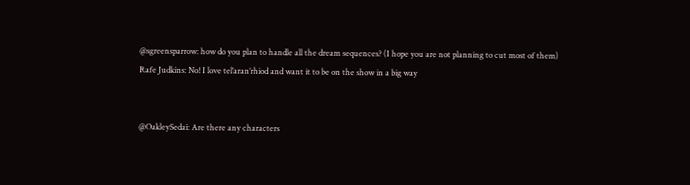@sgreensparrow: how do you plan to handle all the dream sequences? (I hope you are not planning to cut most of them)
Rafe Judkins: No! I love tel’aran’rhiod and want it to be on the show in a big way


@OakleySedai: Are there any characters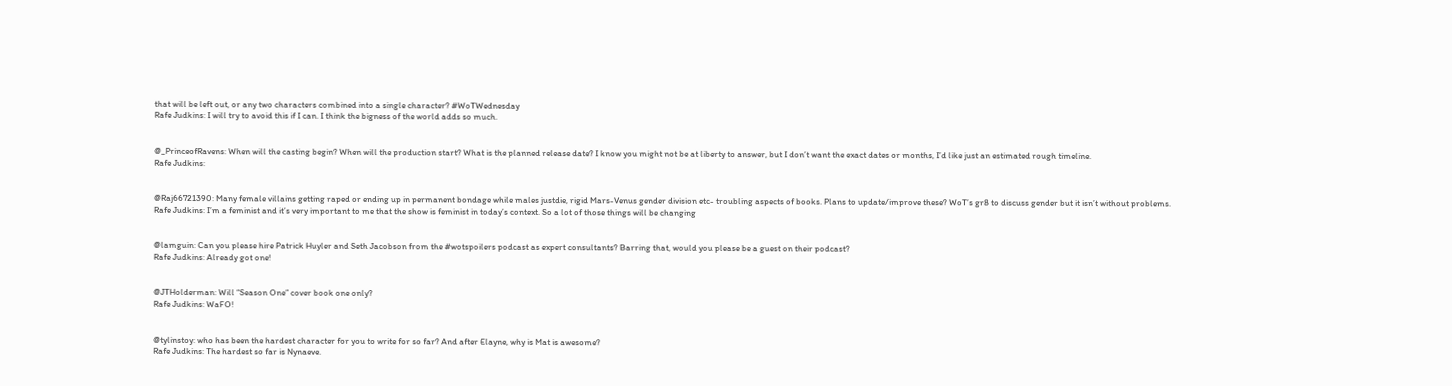that will be left out, or any two characters combined into a single character? #WoTWednesday
Rafe Judkins: I will try to avoid this if I can. I think the bigness of the world adds so much.


@_PrinceofRavens: When will the casting begin? When will the production start? What is the planned release date? I know you might not be at liberty to answer, but I don’t want the exact dates or months, I’d like just an estimated rough timeline.
Rafe Judkins:


@Raj66721390: Many female villains getting raped or ending up in permanent bondage while males justdie, rigid Mars-Venus gender division etc- troubling aspects of books. Plans to update/improve these? WoT’s gr8 to discuss gender but it isn’t without problems.
Rafe Judkins: I’m a feminist and it’s very important to me that the show is feminist in today’s context. So a lot of those things will be changing


@lamguin: Can you please hire Patrick Huyler and Seth Jacobson from the #wotspoilers podcast as expert consultants? Barring that, would you please be a guest on their podcast?
Rafe Judkins: Already got one!


@JTHolderman: Will “Season One” cover book one only?
Rafe Judkins: WaFO!


@tylinstoy: who has been the hardest character for you to write for so far? And after Elayne, why is Mat is awesome?
Rafe Judkins: The hardest so far is Nynaeve.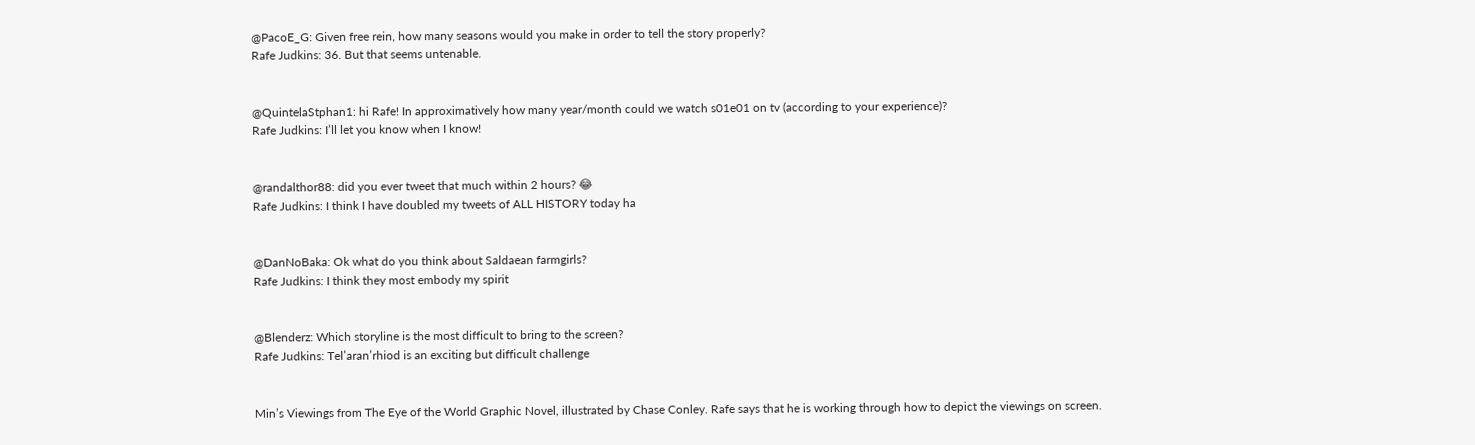@PacoE_G: Given free rein, how many seasons would you make in order to tell the story properly?
Rafe Judkins: 36. But that seems untenable.


@QuintelaStphan1: hi Rafe! In approximatively how many year/month could we watch s01e01 on tv (according to your experience)?
Rafe Judkins: I’ll let you know when I know!


@randalthor88: did you ever tweet that much within 2 hours? 😂
Rafe Judkins: I think I have doubled my tweets of ALL HISTORY today ha


@DanNoBaka: Ok what do you think about Saldaean farmgirls?
Rafe Judkins: I think they most embody my spirit


@Blenderz: Which storyline is the most difficult to bring to the screen?
Rafe Judkins: Tel’aran’rhiod is an exciting but difficult challenge


Min’s Viewings from The Eye of the World Graphic Novel, illustrated by Chase Conley. Rafe says that he is working through how to depict the viewings on screen.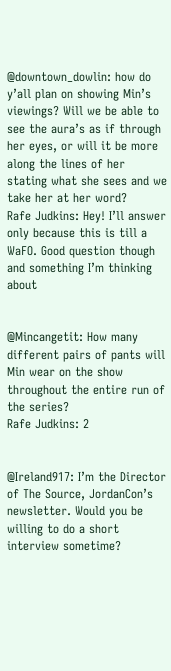@downtown_dowlin: how do y’all plan on showing Min’s viewings? Will we be able to see the aura’s as if through her eyes, or will it be more along the lines of her stating what she sees and we take her at her word?
Rafe Judkins: Hey! I’ll answer only because this is till a WaFO. Good question though and something I’m thinking about


@Mincangetit: How many different pairs of pants will Min wear on the show throughout the entire run of the series?
Rafe Judkins: 2


@Ireland917: I’m the Director of The Source, JordanCon’s newsletter. Would you be willing to do a short interview sometime?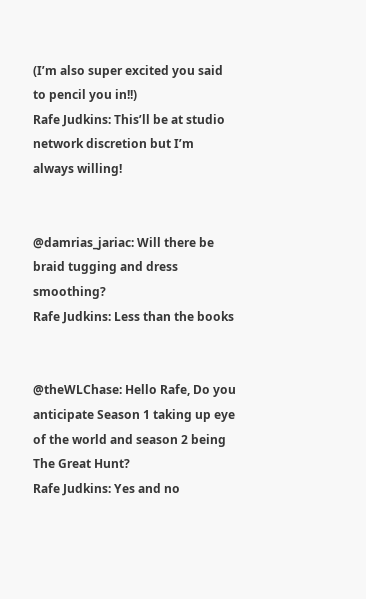(I’m also super excited you said to pencil you in!!)
Rafe Judkins: This’ll be at studio network discretion but I’m always willing!


@damrias_jariac: Will there be braid tugging and dress smoothing?
Rafe Judkins: Less than the books


@theWLChase: Hello Rafe, Do you anticipate Season 1 taking up eye of the world and season 2 being The Great Hunt?
Rafe Judkins: Yes and no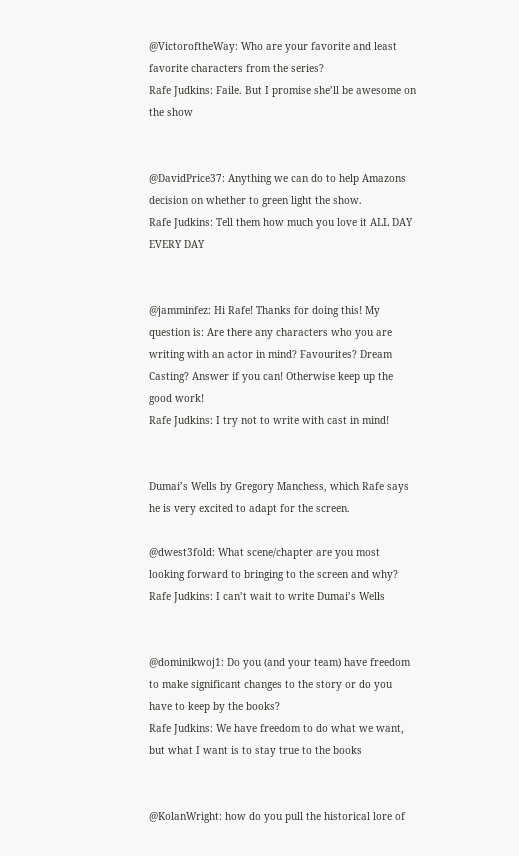@VictoroftheWay: Who are your favorite and least favorite characters from the series?
Rafe Judkins: Faile. But I promise she’ll be awesome on the show


@DavidPrice37: Anything we can do to help Amazons decision on whether to green light the show.
Rafe Judkins: Tell them how much you love it ALL DAY EVERY DAY


@jamminfez: Hi Rafe! Thanks for doing this! My question is: Are there any characters who you are writing with an actor in mind? Favourites? Dream Casting? Answer if you can! Otherwise keep up the good work!
Rafe Judkins: I try not to write with cast in mind!


Dumai’s Wells by Gregory Manchess, which Rafe says he is very excited to adapt for the screen.

@dwest3fold: What scene/chapter are you most looking forward to bringing to the screen and why?
Rafe Judkins: I can’t wait to write Dumai’s Wells


@dominikwoj1: Do you (and your team) have freedom to make significant changes to the story or do you have to keep by the books?
Rafe Judkins: We have freedom to do what we want, but what I want is to stay true to the books


@KolanWright: how do you pull the historical lore of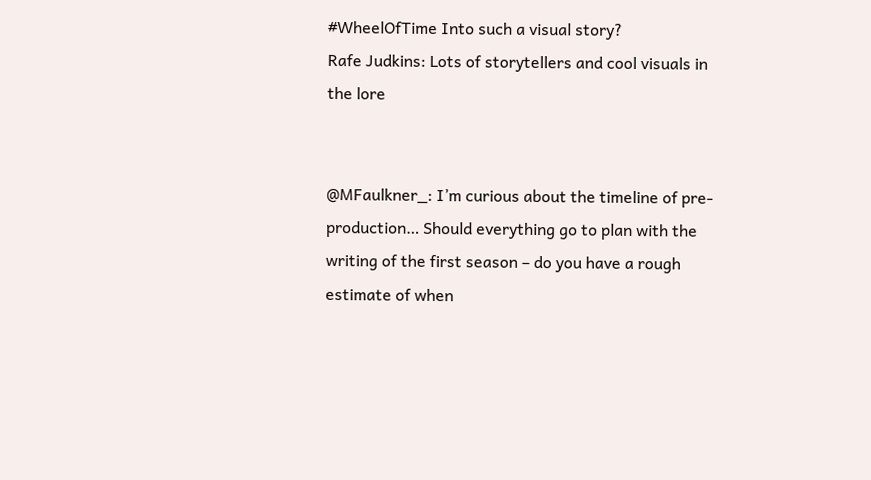#WheelOfTime Into such a visual story?
Rafe Judkins: Lots of storytellers and cool visuals in the lore


@MFaulkner_: I’m curious about the timeline of pre-production… Should everything go to plan with the writing of the first season – do you have a rough estimate of when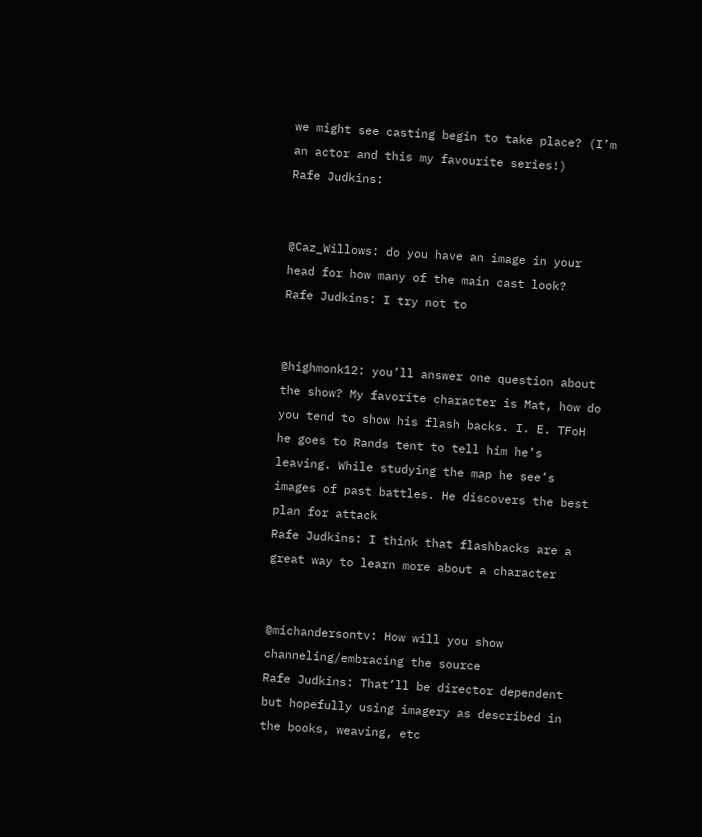we might see casting begin to take place? (I’m an actor and this my favourite series!)
Rafe Judkins:


@Caz_Willows: do you have an image in your head for how many of the main cast look?
Rafe Judkins: I try not to


@highmonk12: you’ll answer one question about the show? My favorite character is Mat, how do you tend to show his flash backs. I. E. TFoH he goes to Rands tent to tell him he’s leaving. While studying the map he see’s images of past battles. He discovers the best plan for attack
Rafe Judkins: I think that flashbacks are a great way to learn more about a character


@michandersontv: How will you show channeling/embracing the source
Rafe Judkins: That’ll be director dependent but hopefully using imagery as described in the books, weaving, etc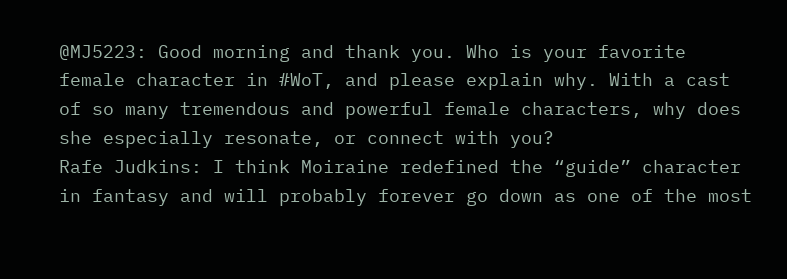@MJ5223: Good morning and thank you. Who is your favorite female character in #WoT, and please explain why. With a cast of so many tremendous and powerful female characters, why does she especially resonate, or connect with you?
Rafe Judkins: I think Moiraine redefined the “guide” character in fantasy and will probably forever go down as one of the most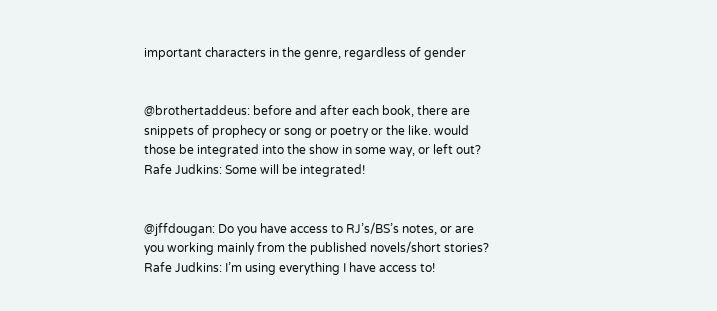important characters in the genre, regardless of gender


@brothertaddeus: before and after each book, there are snippets of prophecy or song or poetry or the like. would those be integrated into the show in some way, or left out?
Rafe Judkins: Some will be integrated!


@jffdougan: Do you have access to RJ’s/BS’s notes, or are you working mainly from the published novels/short stories?
Rafe Judkins: I’m using everything I have access to!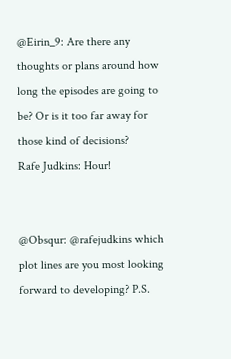@Eirin_9: Are there any thoughts or plans around how long the episodes are going to be? Or is it too far away for those kind of decisions?
Rafe Judkins: Hour!


@Obsqur: @rafejudkins which plot lines are you most looking forward to developing? P.S.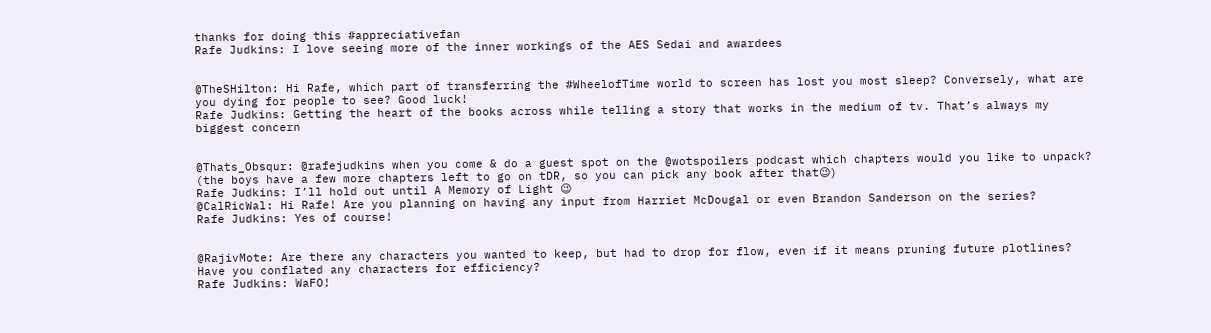thanks for doing this #appreciativefan
Rafe Judkins: I love seeing more of the inner workings of the AES Sedai and awardees


@TheSHilton: Hi Rafe, which part of transferring the #WheelofTime world to screen has lost you most sleep? Conversely, what are you dying for people to see? Good luck!
Rafe Judkins: Getting the heart of the books across while telling a story that works in the medium of tv. That’s always my biggest concern


@Thats_Obsqur: @rafejudkins when you come & do a guest spot on the @wotspoilers podcast which chapters would you like to unpack? (the boys have a few more chapters left to go on tDR, so you can pick any book after that😉)
Rafe Judkins: I’ll hold out until A Memory of Light 😉
@CalRicWal: Hi Rafe! Are you planning on having any input from Harriet McDougal or even Brandon Sanderson on the series?
Rafe Judkins: Yes of course!


@RajivMote: Are there any characters you wanted to keep, but had to drop for flow, even if it means pruning future plotlines? Have you conflated any characters for efficiency?
Rafe Judkins: WaFO!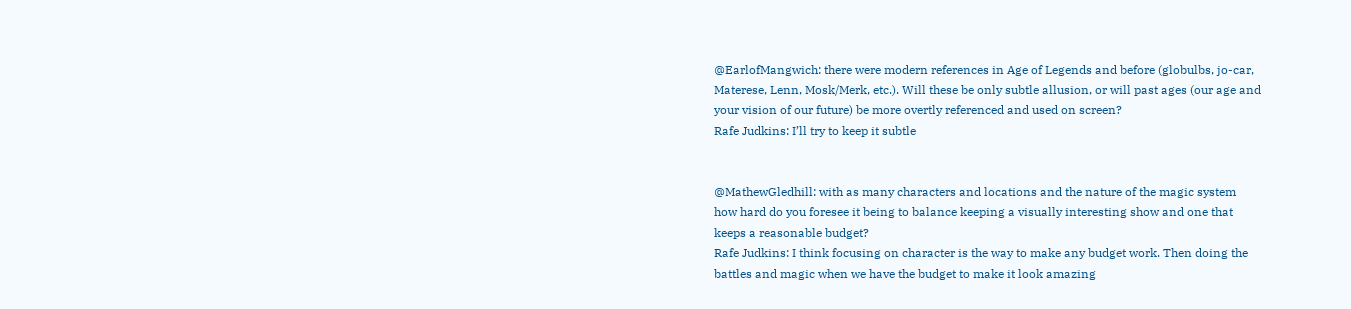@EarlofMangwich: there were modern references in Age of Legends and before (globulbs, jo-car, Materese, Lenn, Mosk/Merk, etc.). Will these be only subtle allusion, or will past ages (our age and your vision of our future) be more overtly referenced and used on screen?
Rafe Judkins: I’ll try to keep it subtle


@MathewGledhill: with as many characters and locations and the nature of the magic system how hard do you foresee it being to balance keeping a visually interesting show and one that keeps a reasonable budget?
Rafe Judkins: I think focusing on character is the way to make any budget work. Then doing the battles and magic when we have the budget to make it look amazing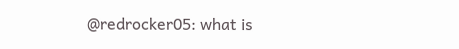@redrocker05: what is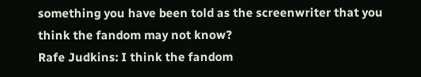something you have been told as the screenwriter that you think the fandom may not know?
Rafe Judkins: I think the fandom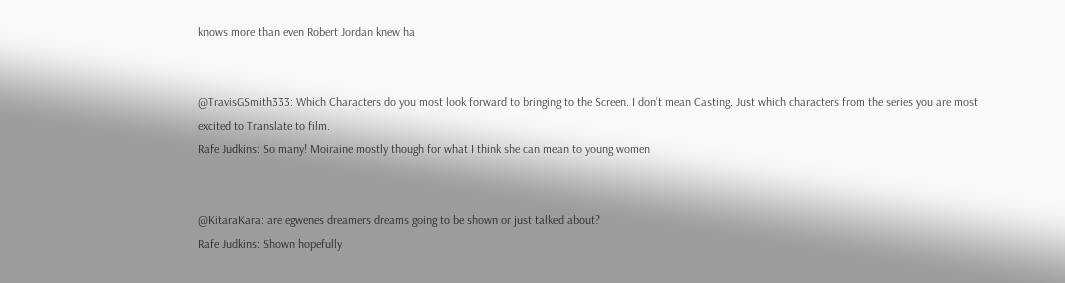knows more than even Robert Jordan knew ha


@TravisGSmith333: Which Characters do you most look forward to bringing to the Screen. I don’t mean Casting. Just which characters from the series you are most excited to Translate to film.
Rafe Judkins: So many! Moiraine mostly though for what I think she can mean to young women


@KitaraKara: are egwenes dreamers dreams going to be shown or just talked about?
Rafe Judkins: Shown hopefully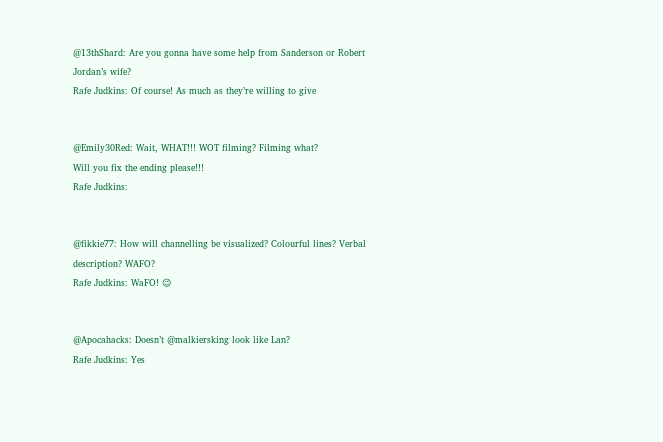@13thShard: Are you gonna have some help from Sanderson or Robert Jordan’s wife?
Rafe Judkins: Of course! As much as they’re willing to give


@Emily30Red: Wait, WHAT!!! WOT filming? Filming what?
Will you fix the ending please!!!
Rafe Judkins:


@fikkie77: How will channelling be visualized? Colourful lines? Verbal description? WAFO?
Rafe Judkins: WaFO! 😉


@Apocahacks: Doesn’t @malkiersking look like Lan?
Rafe Judkins: Yes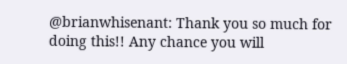@brianwhisenant: Thank you so much for doing this!! Any chance you will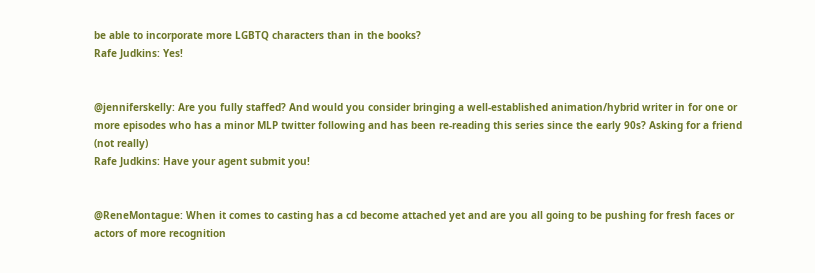be able to incorporate more LGBTQ characters than in the books?
Rafe Judkins: Yes!


@jenniferskelly: Are you fully staffed? And would you consider bringing a well-established animation/hybrid writer in for one or more episodes who has a minor MLP twitter following and has been re-reading this series since the early 90s? Asking for a friend (not really)
Rafe Judkins: Have your agent submit you!


@ReneMontague: When it comes to casting has a cd become attached yet and are you all going to be pushing for fresh faces or actors of more recognition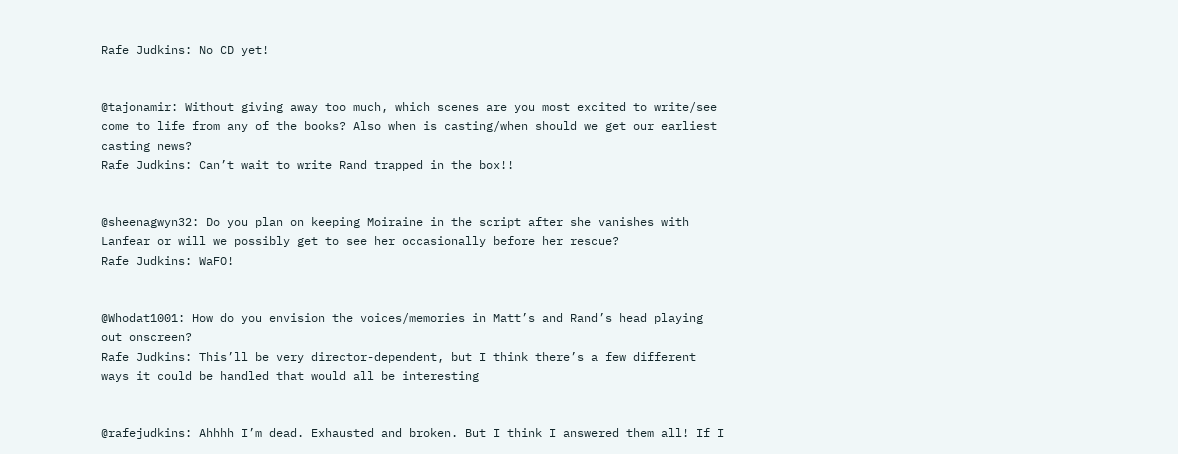Rafe Judkins: No CD yet!


@tajonamir: Without giving away too much, which scenes are you most excited to write/see come to life from any of the books? Also when is casting/when should we get our earliest casting news?
Rafe Judkins: Can’t wait to write Rand trapped in the box!!


@sheenagwyn32: Do you plan on keeping Moiraine in the script after she vanishes with Lanfear or will we possibly get to see her occasionally before her rescue?
Rafe Judkins: WaFO!


@Whodat1001: How do you envision the voices/memories in Matt’s and Rand’s head playing out onscreen?
Rafe Judkins: This’ll be very director-dependent, but I think there’s a few different ways it could be handled that would all be interesting


@rafejudkins: Ahhhh I’m dead. Exhausted and broken. But I think I answered them all! If I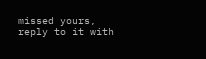missed yours, reply to it with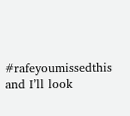#rafeyoumissedthis and I’ll look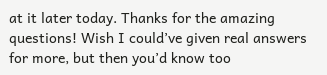at it later today. Thanks for the amazing questions! Wish I could’ve given real answers for more, but then you’d know too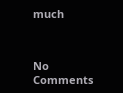much



No Comments